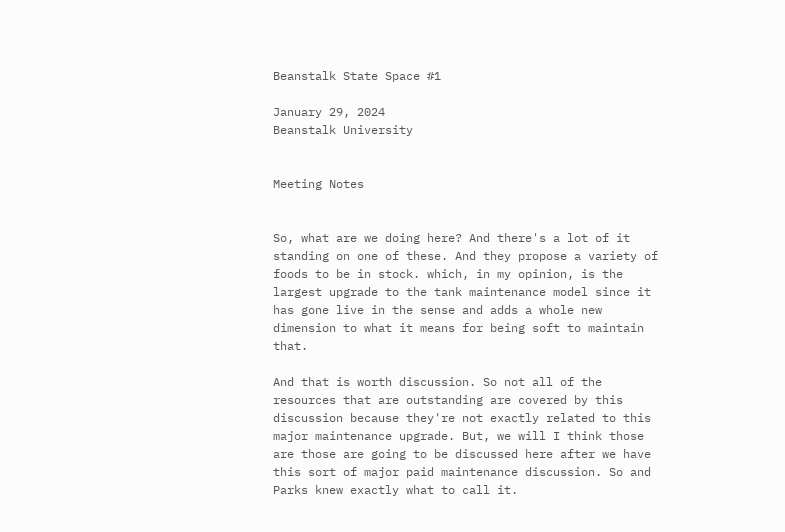Beanstalk State Space #1

January 29, 2024
Beanstalk University


Meeting Notes


So, what are we doing here? And there's a lot of it standing on one of these. And they propose a variety of foods to be in stock. which, in my opinion, is the largest upgrade to the tank maintenance model since it has gone live in the sense and adds a whole new dimension to what it means for being soft to maintain that.

And that is worth discussion. So not all of the resources that are outstanding are covered by this discussion because they're not exactly related to this major maintenance upgrade. But, we will I think those are those are going to be discussed here after we have this sort of major paid maintenance discussion. So and Parks knew exactly what to call it.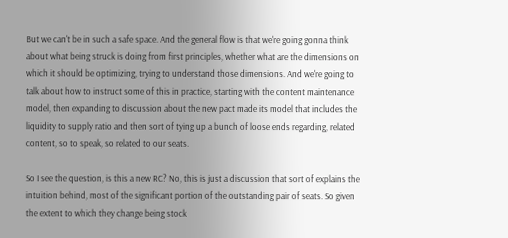But we can't be in such a safe space. And the general flow is that we're going gonna think about what being struck is doing from first principles, whether what are the dimensions on which it should be optimizing, trying to understand those dimensions. And we're going to talk about how to instruct some of this in practice, starting with the content maintenance model, then expanding to discussion about the new pact made its model that includes the liquidity to supply ratio and then sort of tying up a bunch of loose ends regarding, related content, so to speak, so related to our seats.

So I see the question, is this a new RC? No, this is just a discussion that sort of explains the intuition behind, most of the significant portion of the outstanding pair of seats. So given the extent to which they change being stock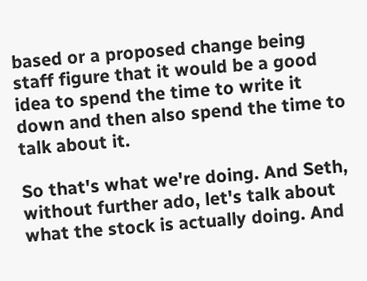based or a proposed change being staff figure that it would be a good idea to spend the time to write it down and then also spend the time to talk about it.

So that's what we're doing. And Seth, without further ado, let's talk about what the stock is actually doing. And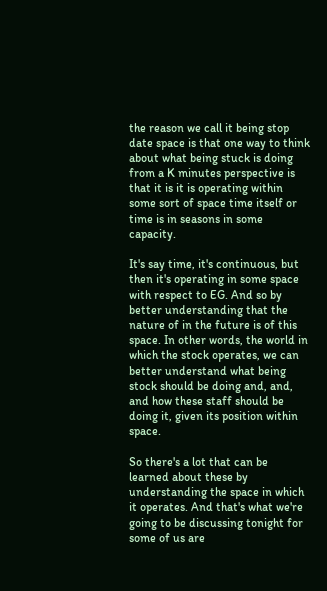the reason we call it being stop date space is that one way to think about what being stuck is doing from a K minutes perspective is that it is it is operating within some sort of space time itself or time is in seasons in some capacity.

It's say time, it's continuous, but then it's operating in some space with respect to EG. And so by better understanding that the nature of in the future is of this space. In other words, the world in which the stock operates, we can better understand what being stock should be doing and, and, and how these staff should be doing it, given its position within space.

So there's a lot that can be learned about these by understanding the space in which it operates. And that's what we're going to be discussing tonight for some of us are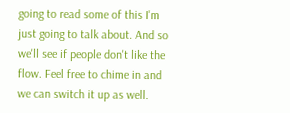going to read some of this I'm just going to talk about. And so we'll see if people don't like the flow. Feel free to chime in and we can switch it up as well.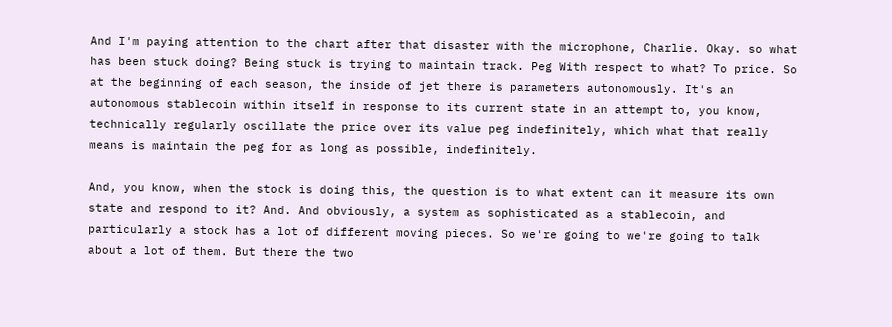And I'm paying attention to the chart after that disaster with the microphone, Charlie. Okay. so what has been stuck doing? Being stuck is trying to maintain track. Peg With respect to what? To price. So at the beginning of each season, the inside of jet there is parameters autonomously. It's an autonomous stablecoin within itself in response to its current state in an attempt to, you know, technically regularly oscillate the price over its value peg indefinitely, which what that really means is maintain the peg for as long as possible, indefinitely.

And, you know, when the stock is doing this, the question is to what extent can it measure its own state and respond to it? And. And obviously, a system as sophisticated as a stablecoin, and particularly a stock has a lot of different moving pieces. So we're going to we're going to talk about a lot of them. But there the two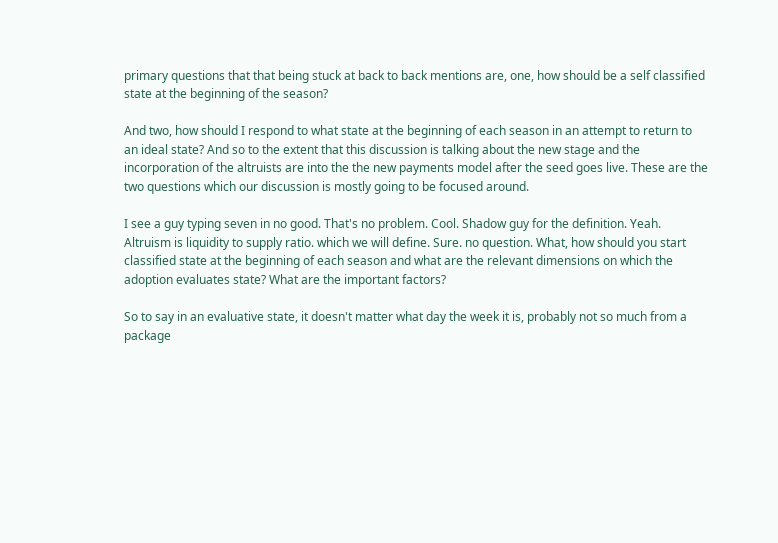primary questions that that being stuck at back to back mentions are, one, how should be a self classified state at the beginning of the season?

And two, how should I respond to what state at the beginning of each season in an attempt to return to an ideal state? And so to the extent that this discussion is talking about the new stage and the incorporation of the altruists are into the the new payments model after the seed goes live. These are the two questions which our discussion is mostly going to be focused around.

I see a guy typing seven in no good. That's no problem. Cool. Shadow guy for the definition. Yeah. Altruism is liquidity to supply ratio. which we will define. Sure. no question. What, how should you start classified state at the beginning of each season and what are the relevant dimensions on which the adoption evaluates state? What are the important factors?

So to say in an evaluative state, it doesn't matter what day the week it is, probably not so much from a package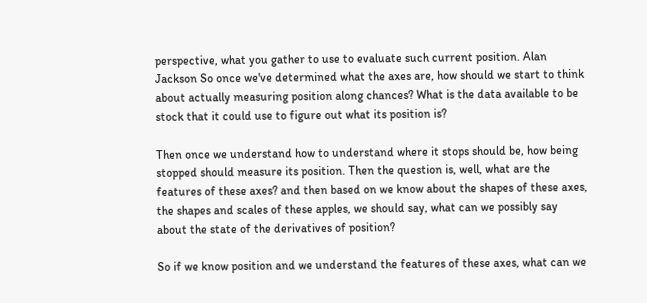perspective, what you gather to use to evaluate such current position. Alan Jackson So once we've determined what the axes are, how should we start to think about actually measuring position along chances? What is the data available to be stock that it could use to figure out what its position is?

Then once we understand how to understand where it stops should be, how being stopped should measure its position. Then the question is, well, what are the features of these axes? and then based on we know about the shapes of these axes, the shapes and scales of these apples, we should say, what can we possibly say about the state of the derivatives of position?

So if we know position and we understand the features of these axes, what can we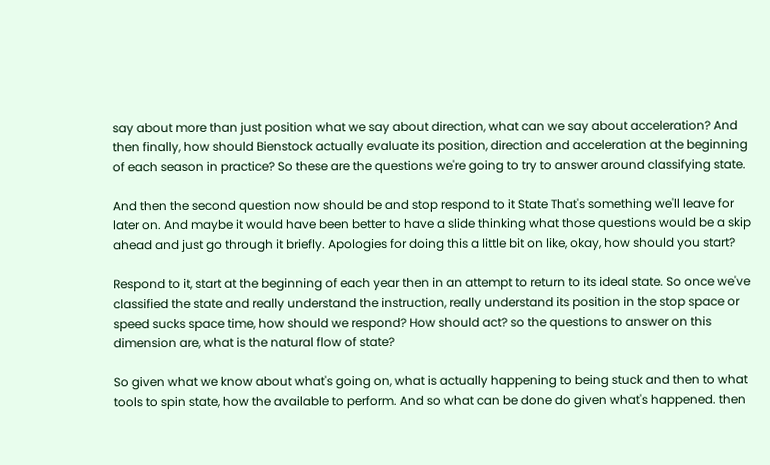say about more than just position what we say about direction, what can we say about acceleration? And then finally, how should Bienstock actually evaluate its position, direction and acceleration at the beginning of each season in practice? So these are the questions we're going to try to answer around classifying state.

And then the second question now should be and stop respond to it State That's something we'll leave for later on. And maybe it would have been better to have a slide thinking what those questions would be a skip ahead and just go through it briefly. Apologies for doing this a little bit on like, okay, how should you start?

Respond to it, start at the beginning of each year then in an attempt to return to its ideal state. So once we've classified the state and really understand the instruction, really understand its position in the stop space or speed sucks space time, how should we respond? How should act? so the questions to answer on this dimension are, what is the natural flow of state?

So given what we know about what's going on, what is actually happening to being stuck and then to what tools to spin state, how the available to perform. And so what can be done do given what's happened. then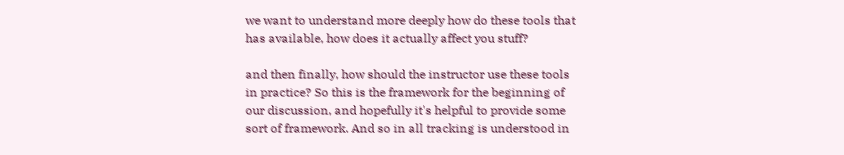we want to understand more deeply how do these tools that has available, how does it actually affect you stuff?

and then finally, how should the instructor use these tools in practice? So this is the framework for the beginning of our discussion, and hopefully it's helpful to provide some sort of framework. And so in all tracking is understood in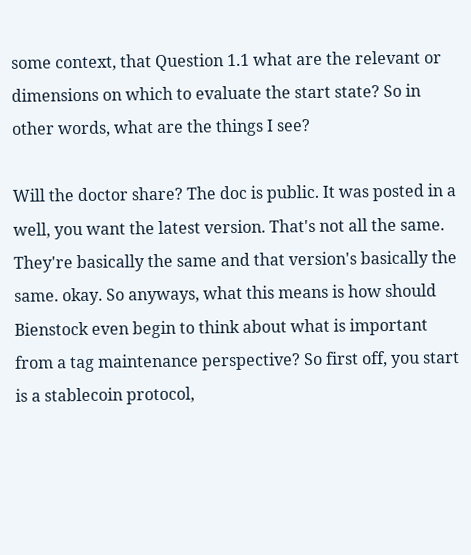some context, that Question 1.1 what are the relevant or dimensions on which to evaluate the start state? So in other words, what are the things I see?

Will the doctor share? The doc is public. It was posted in a well, you want the latest version. That's not all the same. They're basically the same and that version's basically the same. okay. So anyways, what this means is how should Bienstock even begin to think about what is important from a tag maintenance perspective? So first off, you start is a stablecoin protocol,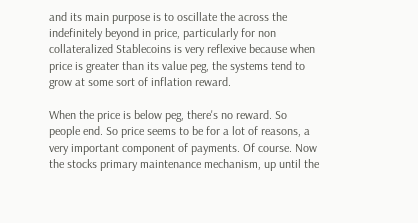and its main purpose is to oscillate the across the indefinitely beyond in price, particularly for non collateralized Stablecoins is very reflexive because when price is greater than its value peg, the systems tend to grow at some sort of inflation reward.

When the price is below peg, there's no reward. So people end. So price seems to be for a lot of reasons, a very important component of payments. Of course. Now the stocks primary maintenance mechanism, up until the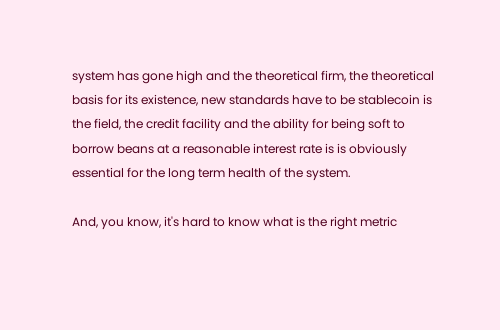system has gone high and the theoretical firm, the theoretical basis for its existence, new standards have to be stablecoin is the field, the credit facility and the ability for being soft to borrow beans at a reasonable interest rate is is obviously essential for the long term health of the system.

And, you know, it's hard to know what is the right metric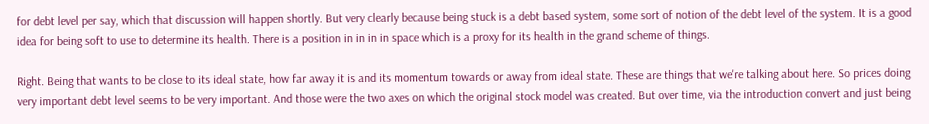for debt level per say, which that discussion will happen shortly. But very clearly because being stuck is a debt based system, some sort of notion of the debt level of the system. It is a good idea for being soft to use to determine its health. There is a position in in in in space which is a proxy for its health in the grand scheme of things.

Right. Being that wants to be close to its ideal state, how far away it is and its momentum towards or away from ideal state. These are things that we're talking about here. So prices doing very important debt level seems to be very important. And those were the two axes on which the original stock model was created. But over time, via the introduction convert and just being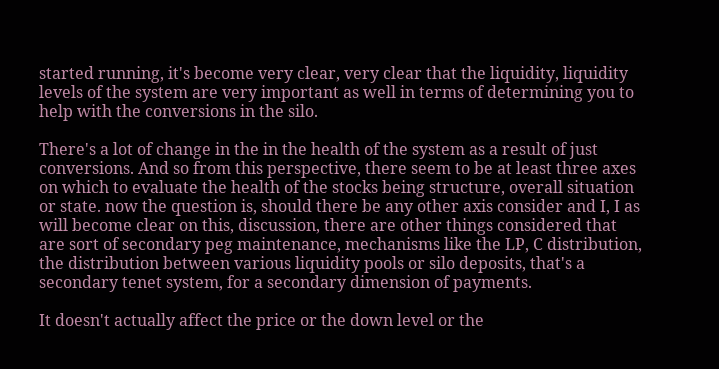started running, it's become very clear, very clear that the liquidity, liquidity levels of the system are very important as well in terms of determining you to help with the conversions in the silo.

There's a lot of change in the in the health of the system as a result of just conversions. And so from this perspective, there seem to be at least three axes on which to evaluate the health of the stocks being structure, overall situation or state. now the question is, should there be any other axis consider and I, I as will become clear on this, discussion, there are other things considered that are sort of secondary peg maintenance, mechanisms like the LP, C distribution, the distribution between various liquidity pools or silo deposits, that's a secondary tenet system, for a secondary dimension of payments.

It doesn't actually affect the price or the down level or the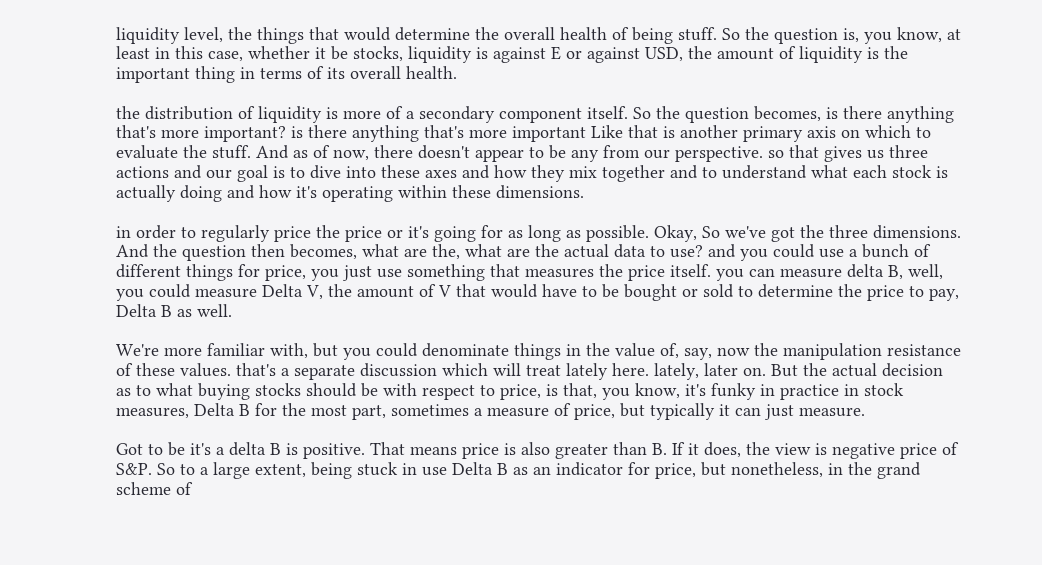liquidity level, the things that would determine the overall health of being stuff. So the question is, you know, at least in this case, whether it be stocks, liquidity is against E or against USD, the amount of liquidity is the important thing in terms of its overall health.

the distribution of liquidity is more of a secondary component itself. So the question becomes, is there anything that's more important? is there anything that's more important Like that is another primary axis on which to evaluate the stuff. And as of now, there doesn't appear to be any from our perspective. so that gives us three actions and our goal is to dive into these axes and how they mix together and to understand what each stock is actually doing and how it's operating within these dimensions.

in order to regularly price the price or it's going for as long as possible. Okay, So we've got the three dimensions. And the question then becomes, what are the, what are the actual data to use? and you could use a bunch of different things for price, you just use something that measures the price itself. you can measure delta B, well, you could measure Delta V, the amount of V that would have to be bought or sold to determine the price to pay, Delta B as well.

We're more familiar with, but you could denominate things in the value of, say, now the manipulation resistance of these values. that's a separate discussion which will treat lately here. lately, later on. But the actual decision as to what buying stocks should be with respect to price, is that, you know, it's funky in practice in stock measures, Delta B for the most part, sometimes a measure of price, but typically it can just measure.

Got to be it's a delta B is positive. That means price is also greater than B. If it does, the view is negative price of S&P. So to a large extent, being stuck in use Delta B as an indicator for price, but nonetheless, in the grand scheme of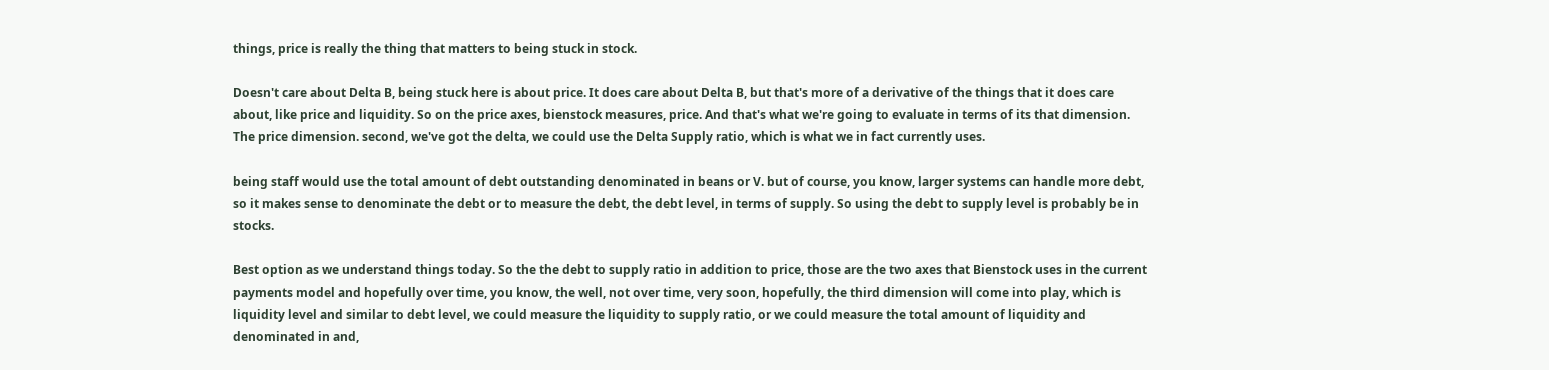things, price is really the thing that matters to being stuck in stock.

Doesn't care about Delta B, being stuck here is about price. It does care about Delta B, but that's more of a derivative of the things that it does care about, like price and liquidity. So on the price axes, bienstock measures, price. And that's what we're going to evaluate in terms of its that dimension. The price dimension. second, we've got the delta, we could use the Delta Supply ratio, which is what we in fact currently uses.

being staff would use the total amount of debt outstanding denominated in beans or V. but of course, you know, larger systems can handle more debt, so it makes sense to denominate the debt or to measure the debt, the debt level, in terms of supply. So using the debt to supply level is probably be in stocks.

Best option as we understand things today. So the the debt to supply ratio in addition to price, those are the two axes that Bienstock uses in the current payments model and hopefully over time, you know, the well, not over time, very soon, hopefully, the third dimension will come into play, which is liquidity level and similar to debt level, we could measure the liquidity to supply ratio, or we could measure the total amount of liquidity and denominated in and,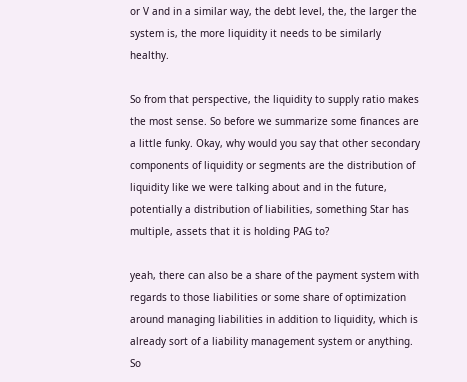or V and in a similar way, the debt level, the, the larger the system is, the more liquidity it needs to be similarly healthy.

So from that perspective, the liquidity to supply ratio makes the most sense. So before we summarize some finances are a little funky. Okay, why would you say that other secondary components of liquidity or segments are the distribution of liquidity like we were talking about and in the future, potentially a distribution of liabilities, something Star has multiple, assets that it is holding PAG to?

yeah, there can also be a share of the payment system with regards to those liabilities or some share of optimization around managing liabilities in addition to liquidity, which is already sort of a liability management system or anything. So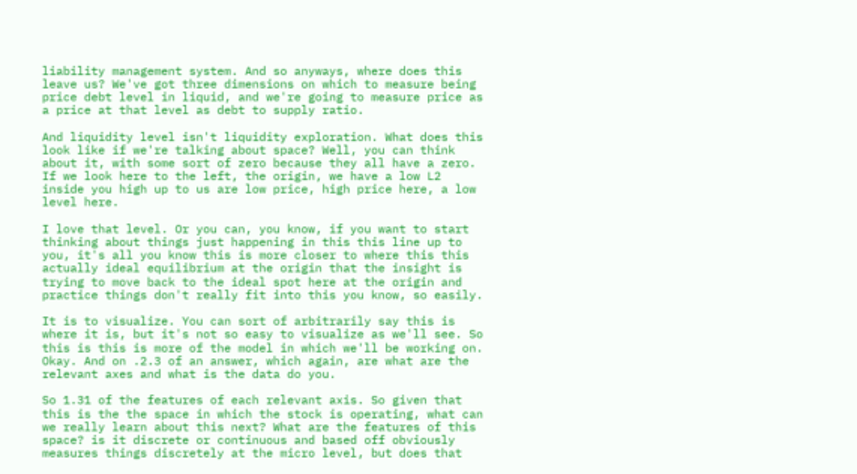liability management system. And so anyways, where does this leave us? We've got three dimensions on which to measure being price debt level in liquid, and we're going to measure price as a price at that level as debt to supply ratio.

And liquidity level isn't liquidity exploration. What does this look like if we're talking about space? Well, you can think about it, with some sort of zero because they all have a zero. If we look here to the left, the origin, we have a low L2 inside you high up to us are low price, high price here, a low level here.

I love that level. Or you can, you know, if you want to start thinking about things just happening in this this line up to you, it's all you know this is more closer to where this this actually ideal equilibrium at the origin that the insight is trying to move back to the ideal spot here at the origin and practice things don't really fit into this you know, so easily.

It is to visualize. You can sort of arbitrarily say this is where it is, but it's not so easy to visualize as we'll see. So this is this is more of the model in which we'll be working on. Okay. And on .2.3 of an answer, which again, are what are the relevant axes and what is the data do you.

So 1.31 of the features of each relevant axis. So given that this is the the space in which the stock is operating, what can we really learn about this next? What are the features of this space? is it discrete or continuous and based off obviously measures things discretely at the micro level, but does that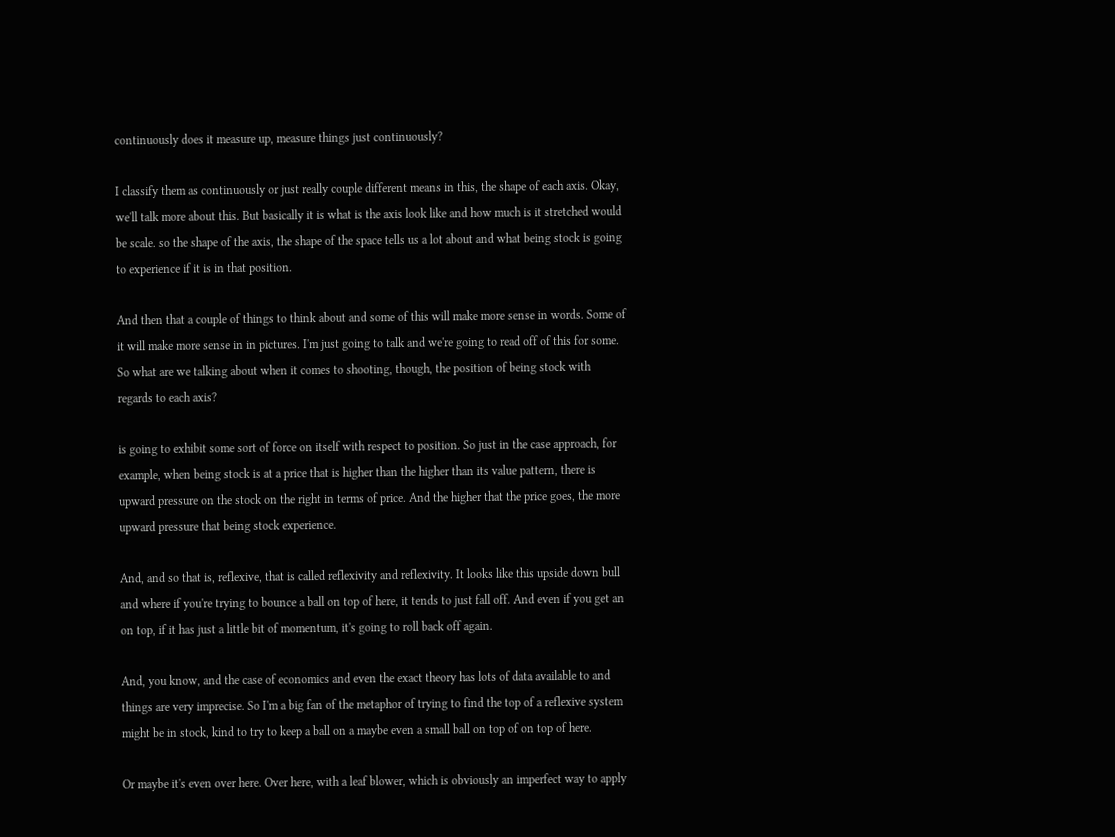continuously does it measure up, measure things just continuously?

I classify them as continuously or just really couple different means in this, the shape of each axis. Okay, we'll talk more about this. But basically it is what is the axis look like and how much is it stretched would be scale. so the shape of the axis, the shape of the space tells us a lot about and what being stock is going to experience if it is in that position.

And then that a couple of things to think about and some of this will make more sense in words. Some of it will make more sense in in pictures. I'm just going to talk and we're going to read off of this for some. So what are we talking about when it comes to shooting, though, the position of being stock with regards to each axis?

is going to exhibit some sort of force on itself with respect to position. So just in the case approach, for example, when being stock is at a price that is higher than the higher than its value pattern, there is upward pressure on the stock on the right in terms of price. And the higher that the price goes, the more upward pressure that being stock experience.

And, and so that is, reflexive, that is called reflexivity and reflexivity. It looks like this upside down bull and where if you're trying to bounce a ball on top of here, it tends to just fall off. And even if you get an on top, if it has just a little bit of momentum, it's going to roll back off again.

And, you know, and the case of economics and even the exact theory has lots of data available to and things are very imprecise. So I'm a big fan of the metaphor of trying to find the top of a reflexive system might be in stock, kind to try to keep a ball on a maybe even a small ball on top of on top of here.

Or maybe it's even over here. Over here, with a leaf blower, which is obviously an imperfect way to apply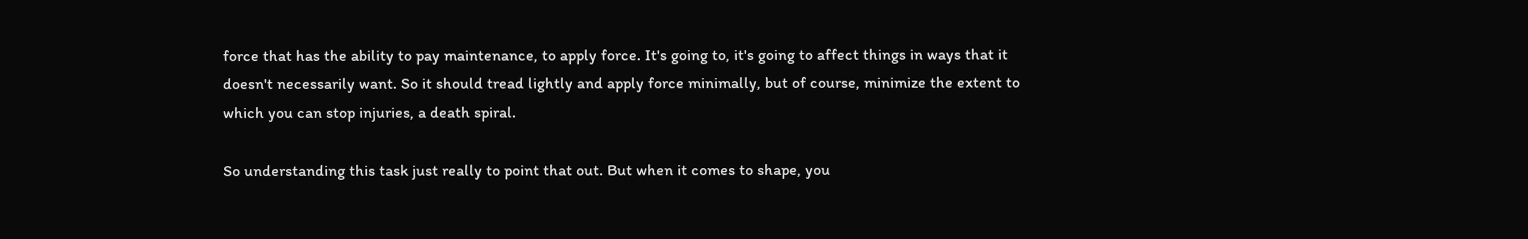force that has the ability to pay maintenance, to apply force. It's going to, it's going to affect things in ways that it doesn't necessarily want. So it should tread lightly and apply force minimally, but of course, minimize the extent to which you can stop injuries, a death spiral.

So understanding this task just really to point that out. But when it comes to shape, you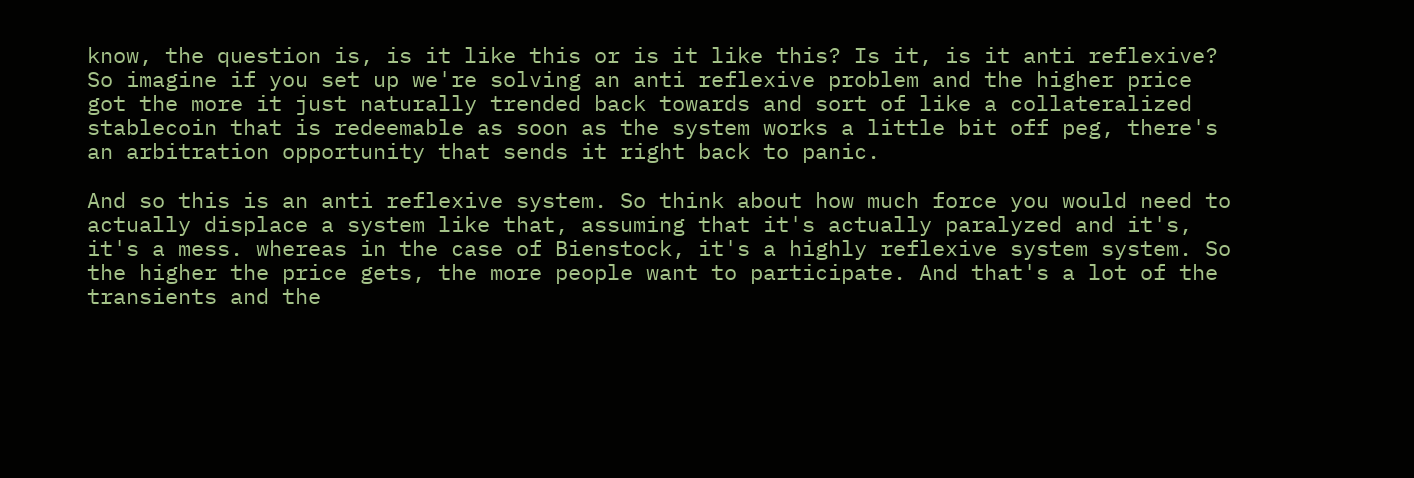know, the question is, is it like this or is it like this? Is it, is it anti reflexive? So imagine if you set up we're solving an anti reflexive problem and the higher price got the more it just naturally trended back towards and sort of like a collateralized stablecoin that is redeemable as soon as the system works a little bit off peg, there's an arbitration opportunity that sends it right back to panic.

And so this is an anti reflexive system. So think about how much force you would need to actually displace a system like that, assuming that it's actually paralyzed and it's, it's a mess. whereas in the case of Bienstock, it's a highly reflexive system system. So the higher the price gets, the more people want to participate. And that's a lot of the transients and the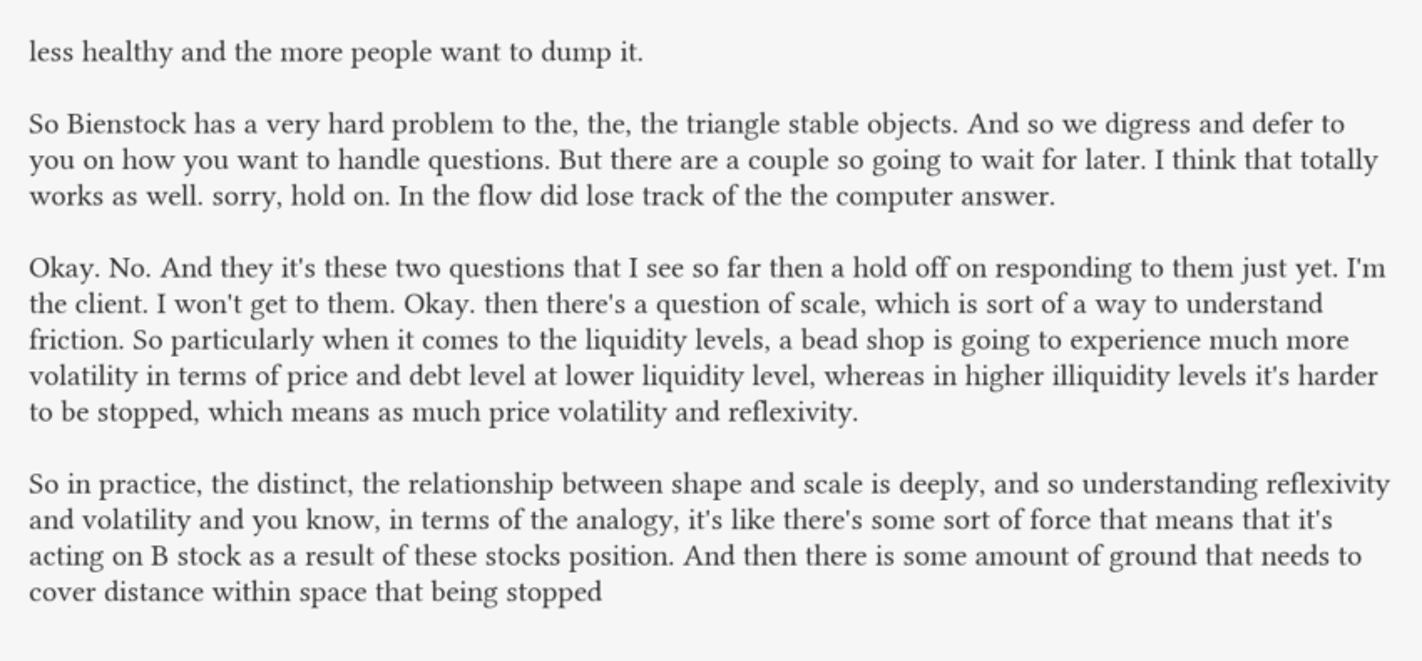less healthy and the more people want to dump it.

So Bienstock has a very hard problem to the, the, the triangle stable objects. And so we digress and defer to you on how you want to handle questions. But there are a couple so going to wait for later. I think that totally works as well. sorry, hold on. In the flow did lose track of the the computer answer.

Okay. No. And they it's these two questions that I see so far then a hold off on responding to them just yet. I'm the client. I won't get to them. Okay. then there's a question of scale, which is sort of a way to understand friction. So particularly when it comes to the liquidity levels, a bead shop is going to experience much more volatility in terms of price and debt level at lower liquidity level, whereas in higher illiquidity levels it's harder to be stopped, which means as much price volatility and reflexivity.

So in practice, the distinct, the relationship between shape and scale is deeply, and so understanding reflexivity and volatility and you know, in terms of the analogy, it's like there's some sort of force that means that it's acting on B stock as a result of these stocks position. And then there is some amount of ground that needs to cover distance within space that being stopped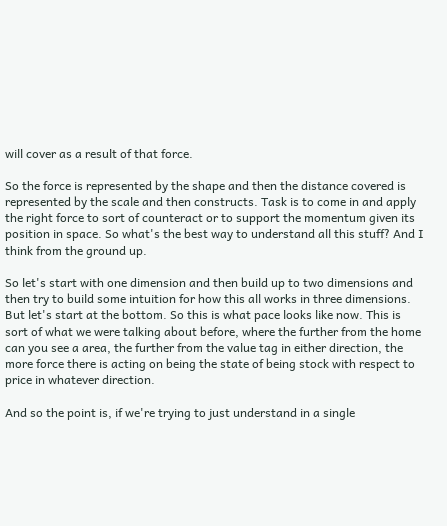will cover as a result of that force.

So the force is represented by the shape and then the distance covered is represented by the scale and then constructs. Task is to come in and apply the right force to sort of counteract or to support the momentum given its position in space. So what's the best way to understand all this stuff? And I think from the ground up.

So let's start with one dimension and then build up to two dimensions and then try to build some intuition for how this all works in three dimensions. But let's start at the bottom. So this is what pace looks like now. This is sort of what we were talking about before, where the further from the home can you see a area, the further from the value tag in either direction, the more force there is acting on being the state of being stock with respect to price in whatever direction.

And so the point is, if we're trying to just understand in a single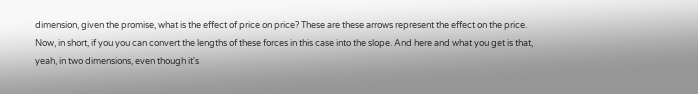dimension, given the promise, what is the effect of price on price? These are these arrows represent the effect on the price. Now, in short, if you you can convert the lengths of these forces in this case into the slope. And here and what you get is that, yeah, in two dimensions, even though it's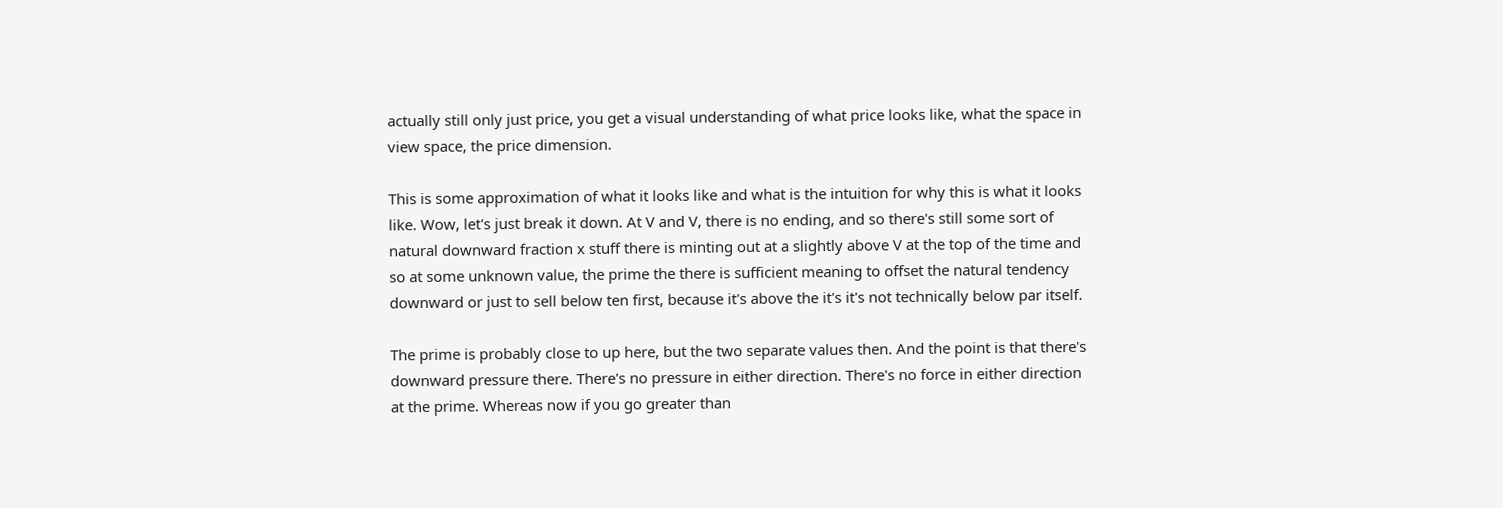actually still only just price, you get a visual understanding of what price looks like, what the space in view space, the price dimension.

This is some approximation of what it looks like and what is the intuition for why this is what it looks like. Wow, let's just break it down. At V and V, there is no ending, and so there's still some sort of natural downward fraction x stuff there is minting out at a slightly above V at the top of the time and so at some unknown value, the prime the there is sufficient meaning to offset the natural tendency downward or just to sell below ten first, because it's above the it's it's not technically below par itself.

The prime is probably close to up here, but the two separate values then. And the point is that there's downward pressure there. There's no pressure in either direction. There's no force in either direction at the prime. Whereas now if you go greater than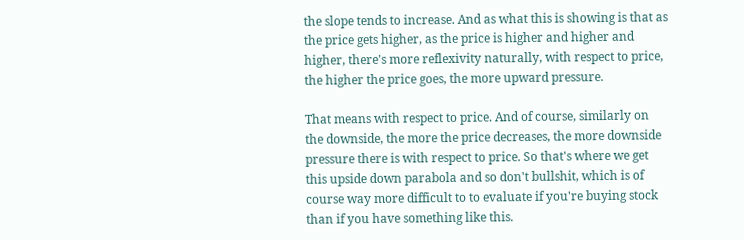the slope tends to increase. And as what this is showing is that as the price gets higher, as the price is higher and higher and higher, there's more reflexivity naturally, with respect to price, the higher the price goes, the more upward pressure.

That means with respect to price. And of course, similarly on the downside, the more the price decreases, the more downside pressure there is with respect to price. So that's where we get this upside down parabola and so don't bullshit, which is of course way more difficult to to evaluate if you're buying stock than if you have something like this.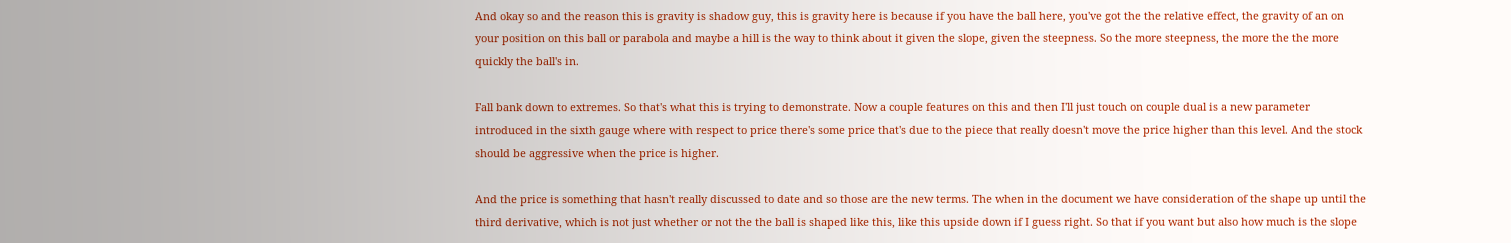And okay so and the reason this is gravity is shadow guy, this is gravity here is because if you have the ball here, you've got the the relative effect, the gravity of an on your position on this ball or parabola and maybe a hill is the way to think about it given the slope, given the steepness. So the more steepness, the more the the more quickly the ball's in.

Fall bank down to extremes. So that's what this is trying to demonstrate. Now a couple features on this and then I'll just touch on couple dual is a new parameter introduced in the sixth gauge where with respect to price there's some price that's due to the piece that really doesn't move the price higher than this level. And the stock should be aggressive when the price is higher.

And the price is something that hasn't really discussed to date and so those are the new terms. The when in the document we have consideration of the shape up until the third derivative, which is not just whether or not the the ball is shaped like this, like this upside down if I guess right. So that if you want but also how much is the slope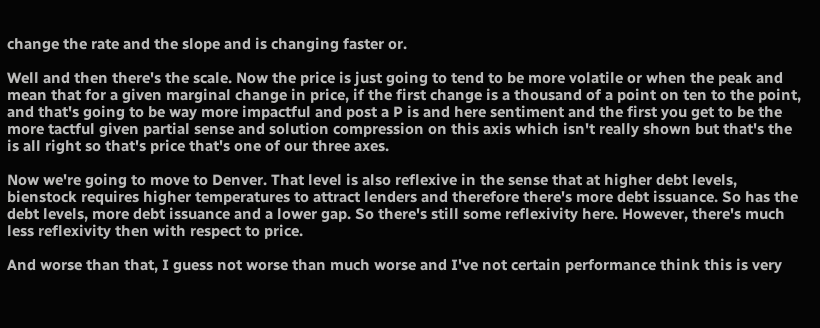change the rate and the slope and is changing faster or.

Well and then there's the scale. Now the price is just going to tend to be more volatile or when the peak and mean that for a given marginal change in price, if the first change is a thousand of a point on ten to the point, and that's going to be way more impactful and post a P is and here sentiment and the first you get to be the more tactful given partial sense and solution compression on this axis which isn't really shown but that's the is all right so that's price that's one of our three axes.

Now we're going to move to Denver. That level is also reflexive in the sense that at higher debt levels, bienstock requires higher temperatures to attract lenders and therefore there's more debt issuance. So has the debt levels, more debt issuance and a lower gap. So there's still some reflexivity here. However, there's much less reflexivity then with respect to price.

And worse than that, I guess not worse than much worse and I've not certain performance think this is very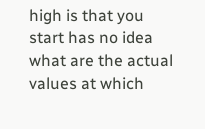high is that you start has no idea what are the actual values at which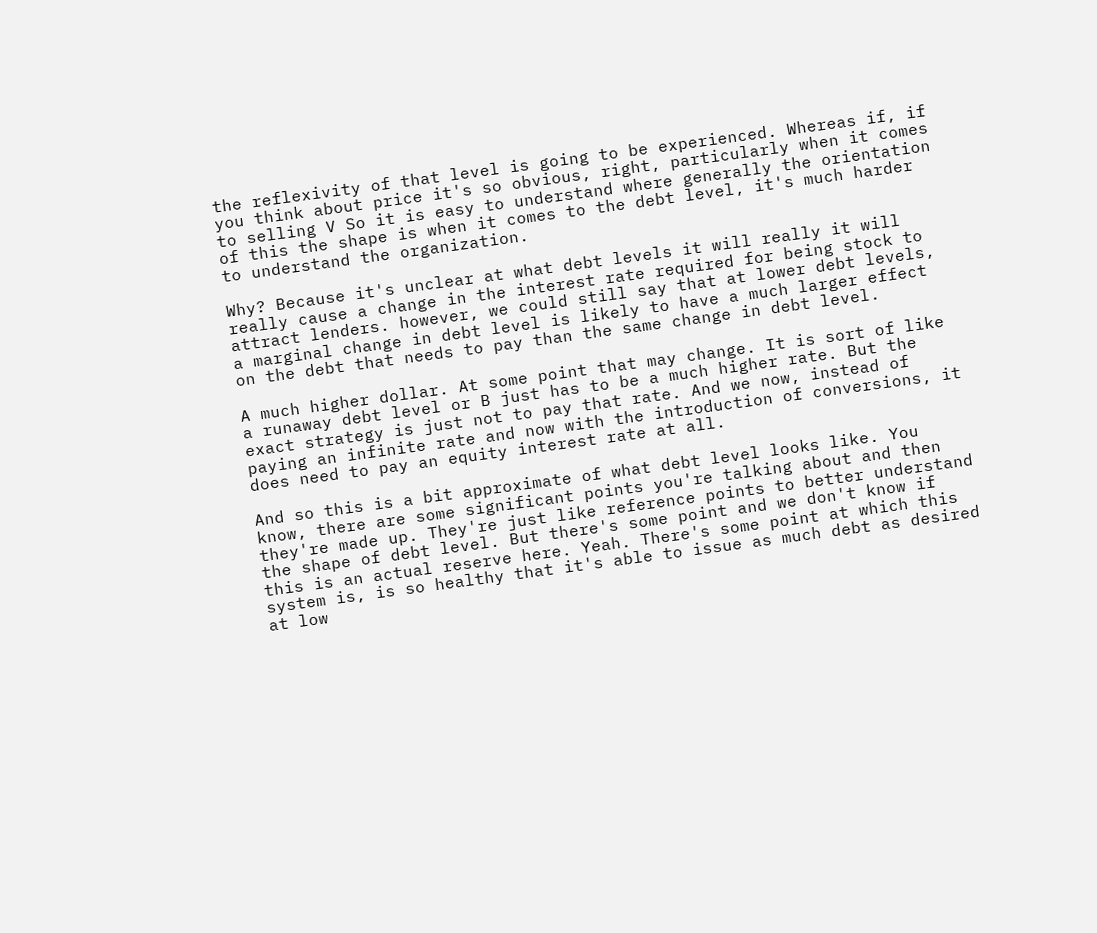the reflexivity of that level is going to be experienced. Whereas if, if you think about price it's so obvious, right, particularly when it comes to selling V So it is easy to understand where generally the orientation of this the shape is when it comes to the debt level, it's much harder to understand the organization.

Why? Because it's unclear at what debt levels it will really it will really cause a change in the interest rate required for being stock to attract lenders. however, we could still say that at lower debt levels, a marginal change in debt level is likely to have a much larger effect on the debt that needs to pay than the same change in debt level.

A much higher dollar. At some point that may change. It is sort of like a runaway debt level or B just has to be a much higher rate. But the exact strategy is just not to pay that rate. And we now, instead of paying an infinite rate and now with the introduction of conversions, it does need to pay an equity interest rate at all.

And so this is a bit approximate of what debt level looks like. You know, there are some significant points you're talking about and then they're made up. They're just like reference points to better understand the shape of debt level. But there's some point and we don't know if this is an actual reserve here. Yeah. There's some point at which this system is, is so healthy that it's able to issue as much debt as desired at low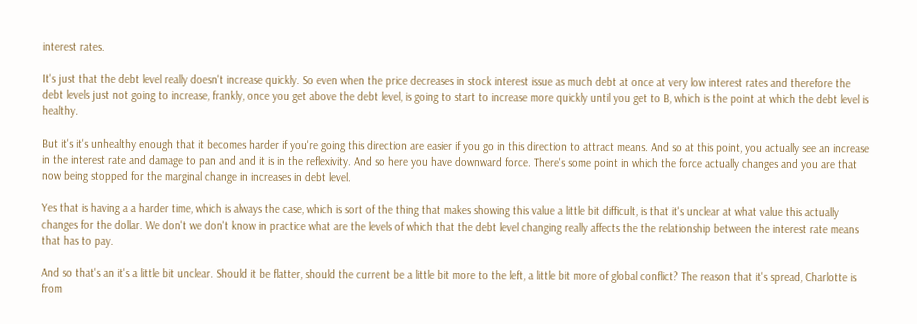interest rates.

It's just that the debt level really doesn't increase quickly. So even when the price decreases in stock interest issue as much debt at once at very low interest rates and therefore the debt levels just not going to increase, frankly, once you get above the debt level, is going to start to increase more quickly until you get to B, which is the point at which the debt level is healthy.

But it's it's unhealthy enough that it becomes harder if you're going this direction are easier if you go in this direction to attract means. And so at this point, you actually see an increase in the interest rate and damage to pan and and it is in the reflexivity. And so here you have downward force. There's some point in which the force actually changes and you are that now being stopped for the marginal change in increases in debt level.

Yes that is having a a harder time, which is always the case, which is sort of the thing that makes showing this value a little bit difficult, is that it's unclear at what value this actually changes for the dollar. We don't we don't know in practice what are the levels of which that the debt level changing really affects the the relationship between the interest rate means that has to pay.

And so that's an it's a little bit unclear. Should it be flatter, should the current be a little bit more to the left, a little bit more of global conflict? The reason that it's spread, Charlotte is from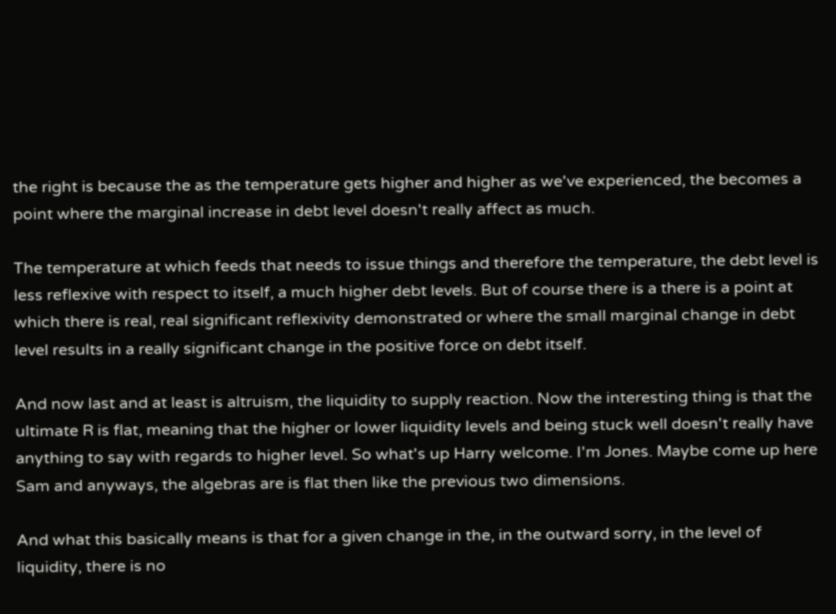the right is because the as the temperature gets higher and higher as we've experienced, the becomes a point where the marginal increase in debt level doesn't really affect as much.

The temperature at which feeds that needs to issue things and therefore the temperature, the debt level is less reflexive with respect to itself, a much higher debt levels. But of course there is a there is a point at which there is real, real significant reflexivity demonstrated or where the small marginal change in debt level results in a really significant change in the positive force on debt itself.

And now last and at least is altruism, the liquidity to supply reaction. Now the interesting thing is that the ultimate R is flat, meaning that the higher or lower liquidity levels and being stuck well doesn't really have anything to say with regards to higher level. So what's up Harry welcome. I'm Jones. Maybe come up here Sam and anyways, the algebras are is flat then like the previous two dimensions.

And what this basically means is that for a given change in the, in the outward sorry, in the level of liquidity, there is no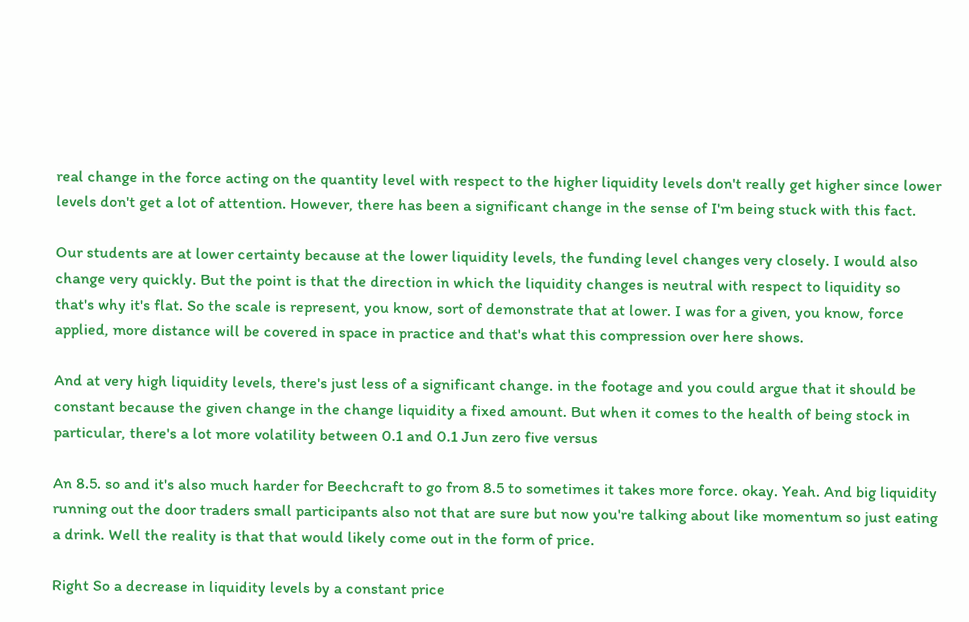real change in the force acting on the quantity level with respect to the higher liquidity levels don't really get higher since lower levels don't get a lot of attention. However, there has been a significant change in the sense of I'm being stuck with this fact.

Our students are at lower certainty because at the lower liquidity levels, the funding level changes very closely. I would also change very quickly. But the point is that the direction in which the liquidity changes is neutral with respect to liquidity so that's why it's flat. So the scale is represent, you know, sort of demonstrate that at lower. I was for a given, you know, force applied, more distance will be covered in space in practice and that's what this compression over here shows.

And at very high liquidity levels, there's just less of a significant change. in the footage and you could argue that it should be constant because the given change in the change liquidity a fixed amount. But when it comes to the health of being stock in particular, there's a lot more volatility between 0.1 and 0.1 Jun zero five versus

An 8.5. so and it's also much harder for Beechcraft to go from 8.5 to sometimes it takes more force. okay. Yeah. And big liquidity running out the door traders small participants also not that are sure but now you're talking about like momentum so just eating a drink. Well the reality is that that would likely come out in the form of price.

Right So a decrease in liquidity levels by a constant price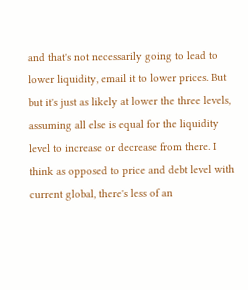and that's not necessarily going to lead to lower liquidity, email it to lower prices. But but it's just as likely at lower the three levels, assuming all else is equal for the liquidity level to increase or decrease from there. I think as opposed to price and debt level with current global, there's less of an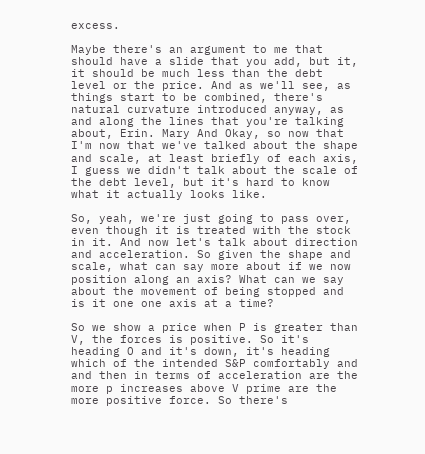excess.

Maybe there's an argument to me that should have a slide that you add, but it, it should be much less than the debt level or the price. And as we'll see, as things start to be combined, there's natural curvature introduced anyway, as and along the lines that you're talking about, Erin. Mary And Okay, so now that I'm now that we've talked about the shape and scale, at least briefly of each axis, I guess we didn't talk about the scale of the debt level, but it's hard to know what it actually looks like.

So, yeah, we're just going to pass over, even though it is treated with the stock in it. And now let's talk about direction and acceleration. So given the shape and scale, what can say more about if we now position along an axis? What can we say about the movement of being stopped and is it one one axis at a time?

So we show a price when P is greater than V, the forces is positive. So it's heading O and it's down, it's heading which of the intended S&P comfortably and and then in terms of acceleration are the more p increases above V prime are the more positive force. So there's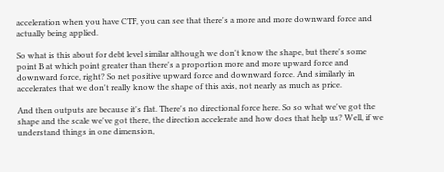acceleration when you have CTF, you can see that there's a more and more downward force and actually being applied.

So what is this about for debt level similar although we don't know the shape, but there's some point B at which point greater than there's a proportion more and more upward force and downward force, right? So net positive upward force and downward force. And similarly in accelerates that we don't really know the shape of this axis, not nearly as much as price.

And then outputs are because it's flat. There's no directional force here. So so what we've got the shape and the scale we've got there, the direction accelerate and how does that help us? Well, if we understand things in one dimension,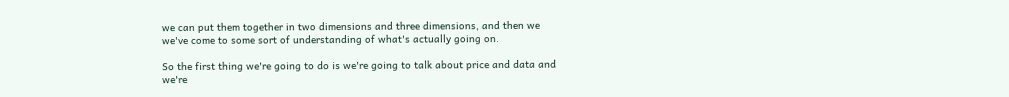we can put them together in two dimensions and three dimensions, and then we we've come to some sort of understanding of what's actually going on.

So the first thing we're going to do is we're going to talk about price and data and we're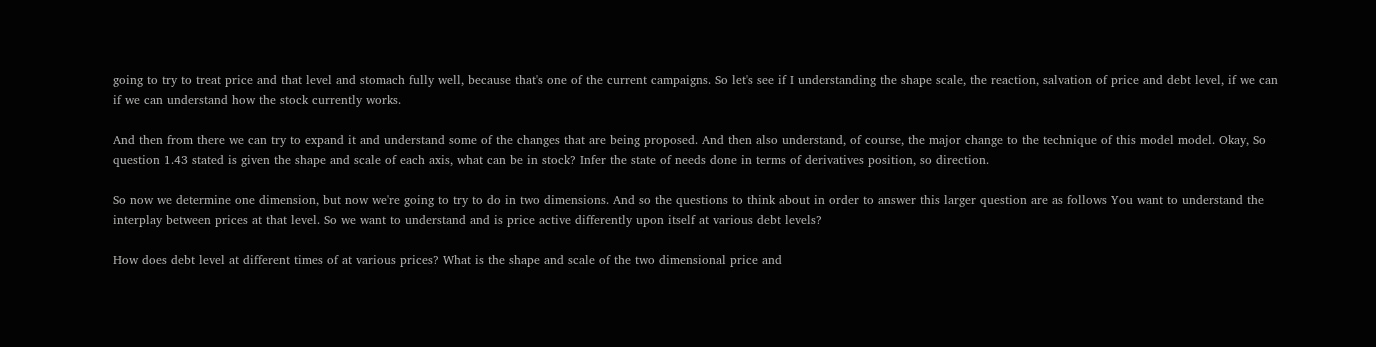going to try to treat price and that level and stomach fully well, because that's one of the current campaigns. So let's see if I understanding the shape scale, the reaction, salvation of price and debt level, if we can if we can understand how the stock currently works.

And then from there we can try to expand it and understand some of the changes that are being proposed. And then also understand, of course, the major change to the technique of this model model. Okay, So question 1.43 stated is given the shape and scale of each axis, what can be in stock? Infer the state of needs done in terms of derivatives position, so direction.

So now we determine one dimension, but now we're going to try to do in two dimensions. And so the questions to think about in order to answer this larger question are as follows You want to understand the interplay between prices at that level. So we want to understand and is price active differently upon itself at various debt levels?

How does debt level at different times of at various prices? What is the shape and scale of the two dimensional price and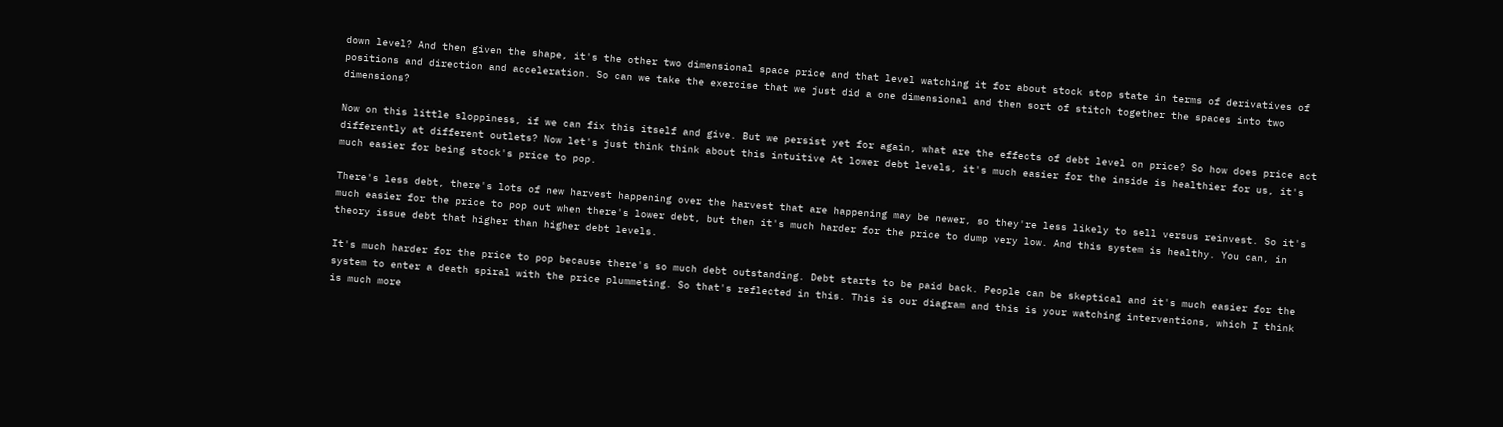down level? And then given the shape, it's the other two dimensional space price and that level watching it for about stock stop state in terms of derivatives of positions and direction and acceleration. So can we take the exercise that we just did a one dimensional and then sort of stitch together the spaces into two dimensions?

Now on this little sloppiness, if we can fix this itself and give. But we persist yet for again, what are the effects of debt level on price? So how does price act differently at different outlets? Now let's just think think about this intuitive At lower debt levels, it's much easier for the inside is healthier for us, it's much easier for being stock's price to pop.

There's less debt, there's lots of new harvest happening over the harvest that are happening may be newer, so they're less likely to sell versus reinvest. So it's much easier for the price to pop out when there's lower debt, but then it's much harder for the price to dump very low. And this system is healthy. You can, in theory issue debt that higher than higher debt levels.

It's much harder for the price to pop because there's so much debt outstanding. Debt starts to be paid back. People can be skeptical and it's much easier for the system to enter a death spiral with the price plummeting. So that's reflected in this. This is our diagram and this is your watching interventions, which I think is much more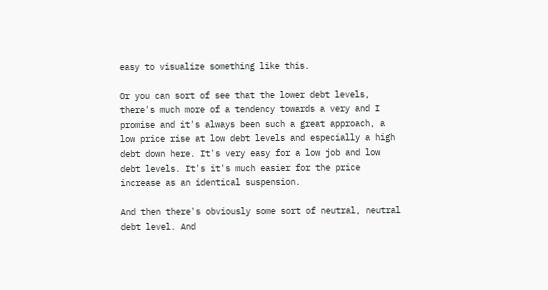easy to visualize something like this.

Or you can sort of see that the lower debt levels, there's much more of a tendency towards a very and I promise and it's always been such a great approach, a low price rise at low debt levels and especially a high debt down here. It's very easy for a low job and low debt levels. It's it's much easier for the price increase as an identical suspension.

And then there's obviously some sort of neutral, neutral debt level. And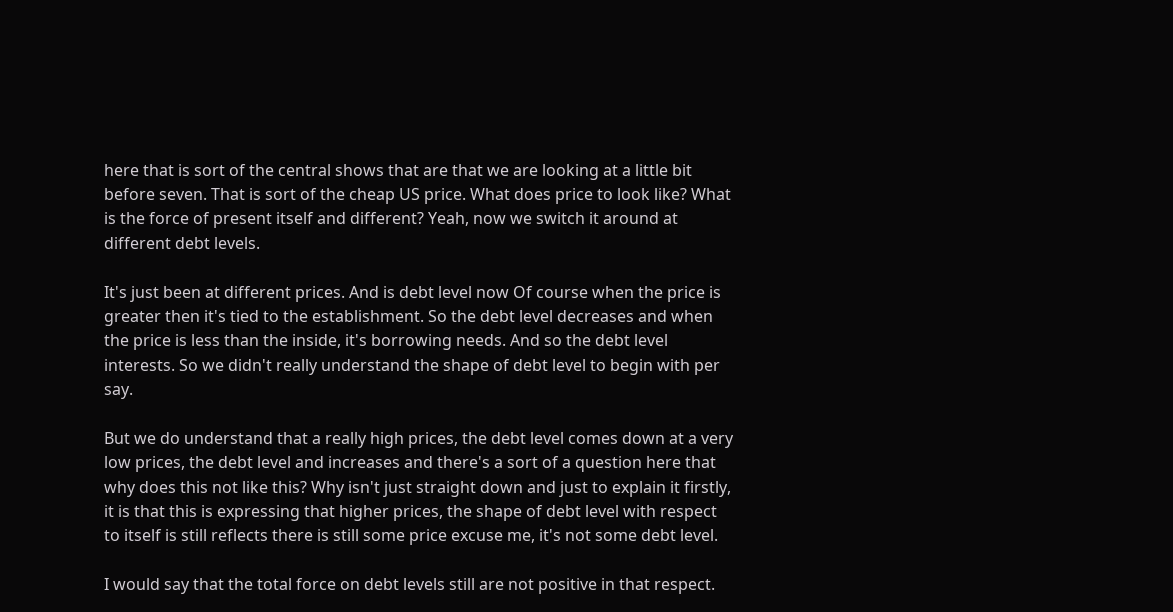here that is sort of the central shows that are that we are looking at a little bit before seven. That is sort of the cheap US price. What does price to look like? What is the force of present itself and different? Yeah, now we switch it around at different debt levels.

It's just been at different prices. And is debt level now Of course when the price is greater then it's tied to the establishment. So the debt level decreases and when the price is less than the inside, it's borrowing needs. And so the debt level interests. So we didn't really understand the shape of debt level to begin with per say.

But we do understand that a really high prices, the debt level comes down at a very low prices, the debt level and increases and there's a sort of a question here that why does this not like this? Why isn't just straight down and just to explain it firstly, it is that this is expressing that higher prices, the shape of debt level with respect to itself is still reflects there is still some price excuse me, it's not some debt level.

I would say that the total force on debt levels still are not positive in that respect.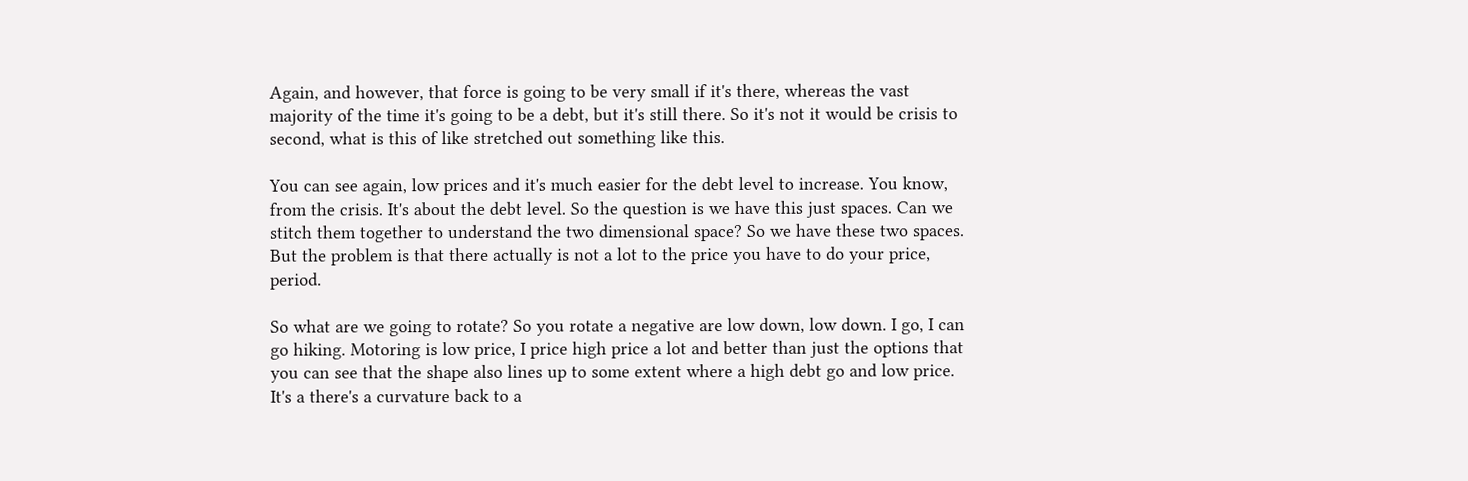Again, and however, that force is going to be very small if it's there, whereas the vast majority of the time it's going to be a debt, but it's still there. So it's not it would be crisis to second, what is this of like stretched out something like this.

You can see again, low prices and it's much easier for the debt level to increase. You know, from the crisis. It's about the debt level. So the question is we have this just spaces. Can we stitch them together to understand the two dimensional space? So we have these two spaces. But the problem is that there actually is not a lot to the price you have to do your price, period.

So what are we going to rotate? So you rotate a negative are low down, low down. I go, I can go hiking. Motoring is low price, I price high price a lot and better than just the options that you can see that the shape also lines up to some extent where a high debt go and low price. It's a there's a curvature back to a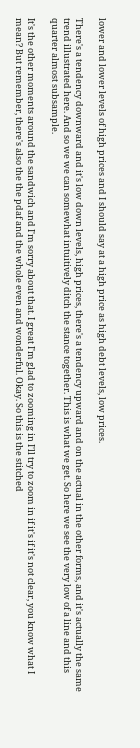lower and lower levels of high prices and I should say at a high price as high debt levels, low prices.

There's a tendency downward and it's low down levels, high prices, there's a tendency upward and on the actual in the other forms, and it's actually the same trend illustrated here. And so we we can somewhat intuitively ditch the stance together. This is what we get. So here we see the very low of a line and this quarter almost subsample.

It's the other moments around the sandwich and I'm sorry about that. I great I'm glad to zooming in I'll try to zoom in if it's if it's not clear, you know what I mean? But remember, there's also the the pdaf and the whole even and wonderful. Okay. So this is the stitched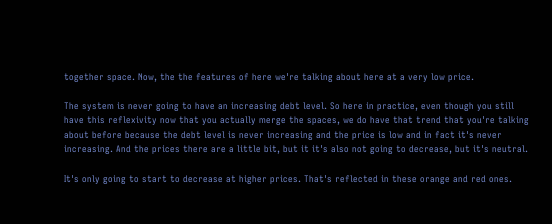together space. Now, the the features of here we're talking about here at a very low price.

The system is never going to have an increasing debt level. So here in practice, even though you still have this reflexivity now that you actually merge the spaces, we do have that trend that you're talking about before because the debt level is never increasing and the price is low and in fact it's never increasing. And the prices there are a little bit, but it it's also not going to decrease, but it's neutral.

It's only going to start to decrease at higher prices. That's reflected in these orange and red ones.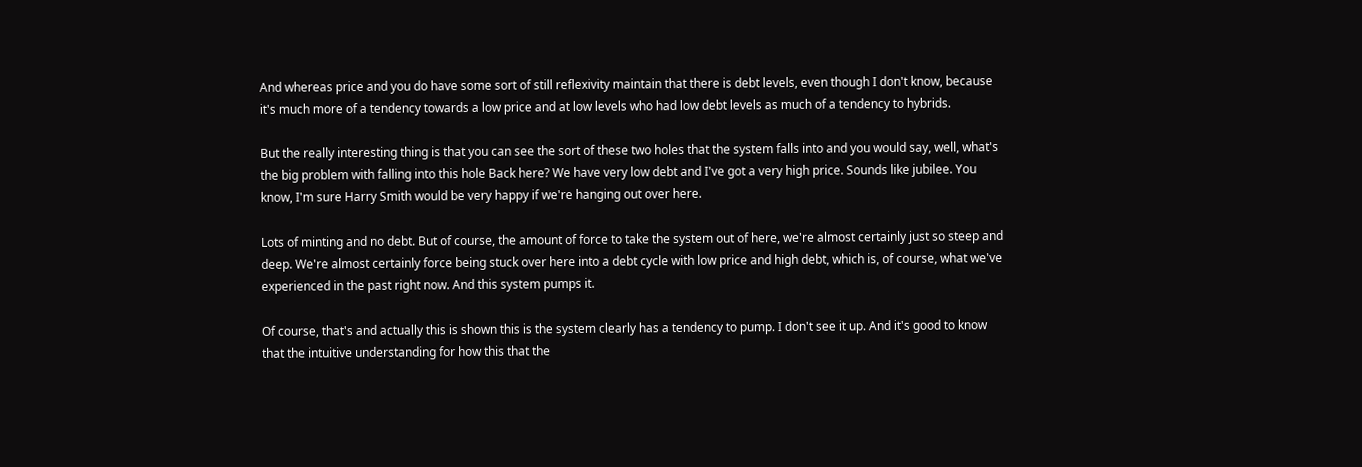And whereas price and you do have some sort of still reflexivity maintain that there is debt levels, even though I don't know, because it's much more of a tendency towards a low price and at low levels who had low debt levels as much of a tendency to hybrids.

But the really interesting thing is that you can see the sort of these two holes that the system falls into and you would say, well, what's the big problem with falling into this hole Back here? We have very low debt and I've got a very high price. Sounds like jubilee. You know, I'm sure Harry Smith would be very happy if we're hanging out over here.

Lots of minting and no debt. But of course, the amount of force to take the system out of here, we're almost certainly just so steep and deep. We're almost certainly force being stuck over here into a debt cycle with low price and high debt, which is, of course, what we've experienced in the past right now. And this system pumps it.

Of course, that's and actually this is shown this is the system clearly has a tendency to pump. I don't see it up. And it's good to know that the intuitive understanding for how this that the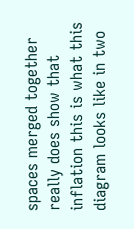spaces merged together really does show that inflation this is what this diagram looks like in two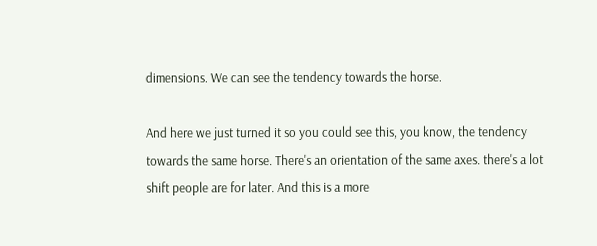dimensions. We can see the tendency towards the horse.

And here we just turned it so you could see this, you know, the tendency towards the same horse. There's an orientation of the same axes. there's a lot shift people are for later. And this is a more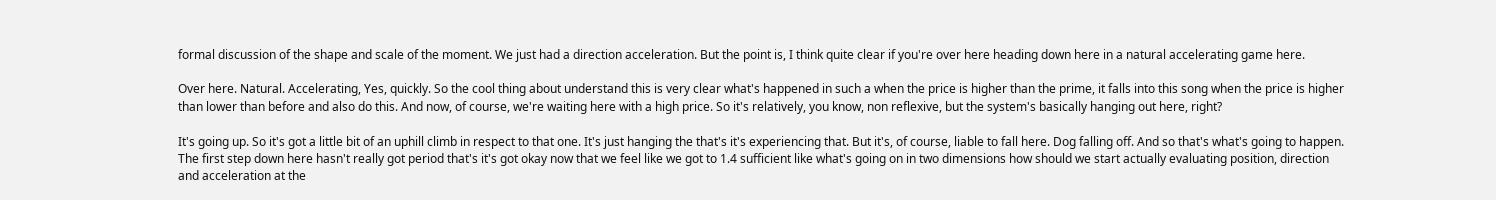formal discussion of the shape and scale of the moment. We just had a direction acceleration. But the point is, I think quite clear if you're over here heading down here in a natural accelerating game here.

Over here. Natural. Accelerating, Yes, quickly. So the cool thing about understand this is very clear what's happened in such a when the price is higher than the prime, it falls into this song when the price is higher than lower than before and also do this. And now, of course, we're waiting here with a high price. So it's relatively, you know, non reflexive, but the system's basically hanging out here, right?

It's going up. So it's got a little bit of an uphill climb in respect to that one. It's just hanging the that's it's experiencing that. But it's, of course, liable to fall here. Dog falling off. And so that's what's going to happen. The first step down here hasn't really got period that's it's got okay now that we feel like we got to 1.4 sufficient like what's going on in two dimensions how should we start actually evaluating position, direction and acceleration at the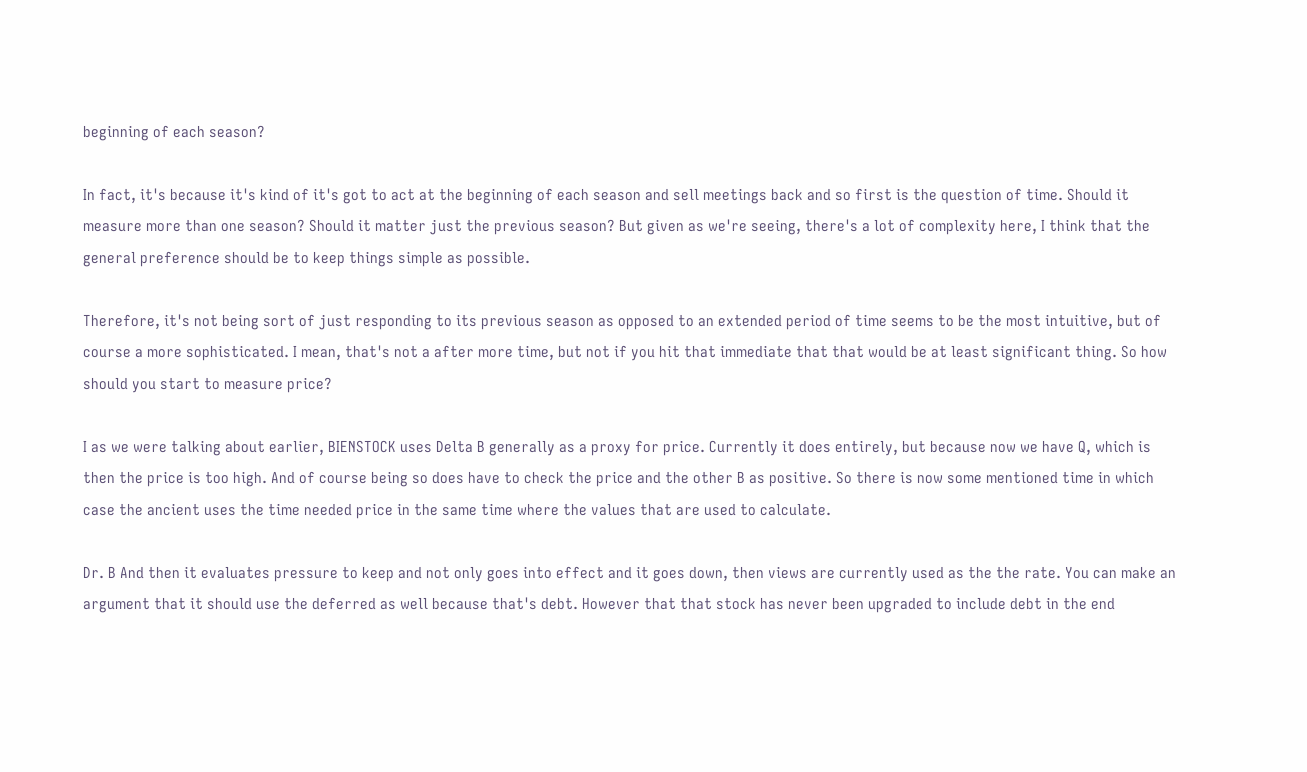beginning of each season?

In fact, it's because it's kind of it's got to act at the beginning of each season and sell meetings back and so first is the question of time. Should it measure more than one season? Should it matter just the previous season? But given as we're seeing, there's a lot of complexity here, I think that the general preference should be to keep things simple as possible.

Therefore, it's not being sort of just responding to its previous season as opposed to an extended period of time seems to be the most intuitive, but of course a more sophisticated. I mean, that's not a after more time, but not if you hit that immediate that that would be at least significant thing. So how should you start to measure price?

I as we were talking about earlier, BIENSTOCK uses Delta B generally as a proxy for price. Currently it does entirely, but because now we have Q, which is then the price is too high. And of course being so does have to check the price and the other B as positive. So there is now some mentioned time in which case the ancient uses the time needed price in the same time where the values that are used to calculate.

Dr. B And then it evaluates pressure to keep and not only goes into effect and it goes down, then views are currently used as the the rate. You can make an argument that it should use the deferred as well because that's debt. However that that stock has never been upgraded to include debt in the end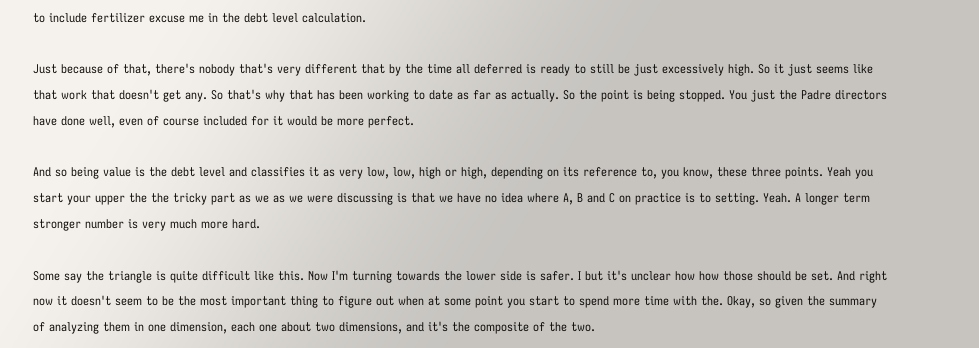to include fertilizer excuse me in the debt level calculation.

Just because of that, there's nobody that's very different that by the time all deferred is ready to still be just excessively high. So it just seems like that work that doesn't get any. So that's why that has been working to date as far as actually. So the point is being stopped. You just the Padre directors have done well, even of course included for it would be more perfect.

And so being value is the debt level and classifies it as very low, low, high or high, depending on its reference to, you know, these three points. Yeah you start your upper the the tricky part as we as we were discussing is that we have no idea where A, B and C on practice is to setting. Yeah. A longer term stronger number is very much more hard.

Some say the triangle is quite difficult like this. Now I'm turning towards the lower side is safer. I but it's unclear how how those should be set. And right now it doesn't seem to be the most important thing to figure out when at some point you start to spend more time with the. Okay, so given the summary of analyzing them in one dimension, each one about two dimensions, and it's the composite of the two.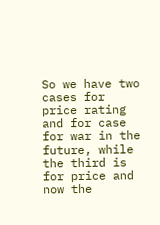So we have two cases for price rating and for case for war in the future, while the third is for price and now the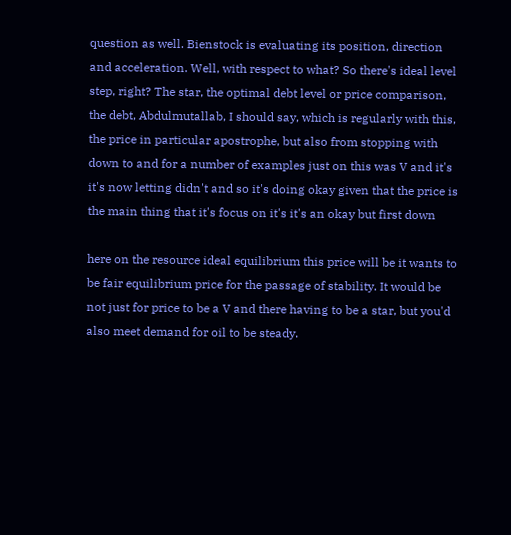question as well. Bienstock is evaluating its position, direction and acceleration. Well, with respect to what? So there's ideal level step, right? The star, the optimal debt level or price comparison, the debt, Abdulmutallab, I should say, which is regularly with this, the price in particular apostrophe, but also from stopping with down to and for a number of examples just on this was V and it's it's now letting didn't and so it's doing okay given that the price is the main thing that it's focus on it's it's an okay but first down

here on the resource ideal equilibrium this price will be it wants to be fair equilibrium price for the passage of stability. It would be not just for price to be a V and there having to be a star, but you'd also meet demand for oil to be steady.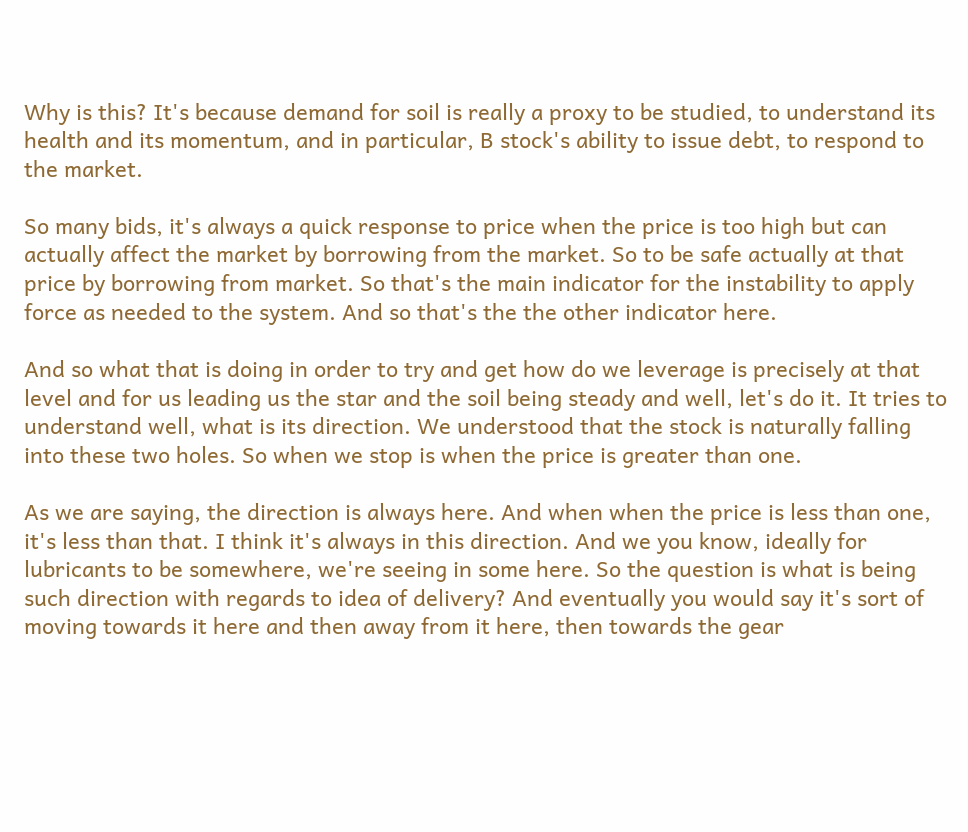Why is this? It's because demand for soil is really a proxy to be studied, to understand its health and its momentum, and in particular, B stock's ability to issue debt, to respond to the market.

So many bids, it's always a quick response to price when the price is too high but can actually affect the market by borrowing from the market. So to be safe actually at that price by borrowing from market. So that's the main indicator for the instability to apply force as needed to the system. And so that's the the other indicator here.

And so what that is doing in order to try and get how do we leverage is precisely at that level and for us leading us the star and the soil being steady and well, let's do it. It tries to understand well, what is its direction. We understood that the stock is naturally falling into these two holes. So when we stop is when the price is greater than one.

As we are saying, the direction is always here. And when when the price is less than one, it's less than that. I think it's always in this direction. And we you know, ideally for lubricants to be somewhere, we're seeing in some here. So the question is what is being such direction with regards to idea of delivery? And eventually you would say it's sort of moving towards it here and then away from it here, then towards the gear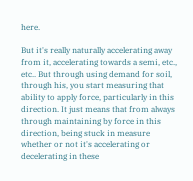here.

But it's really naturally accelerating away from it, accelerating towards a semi, etc., etc.. But through using demand for soil, through his, you start measuring that ability to apply force, particularly in this direction. It just means that from always through maintaining by force in this direction, being stuck in measure whether or not it's accelerating or decelerating in these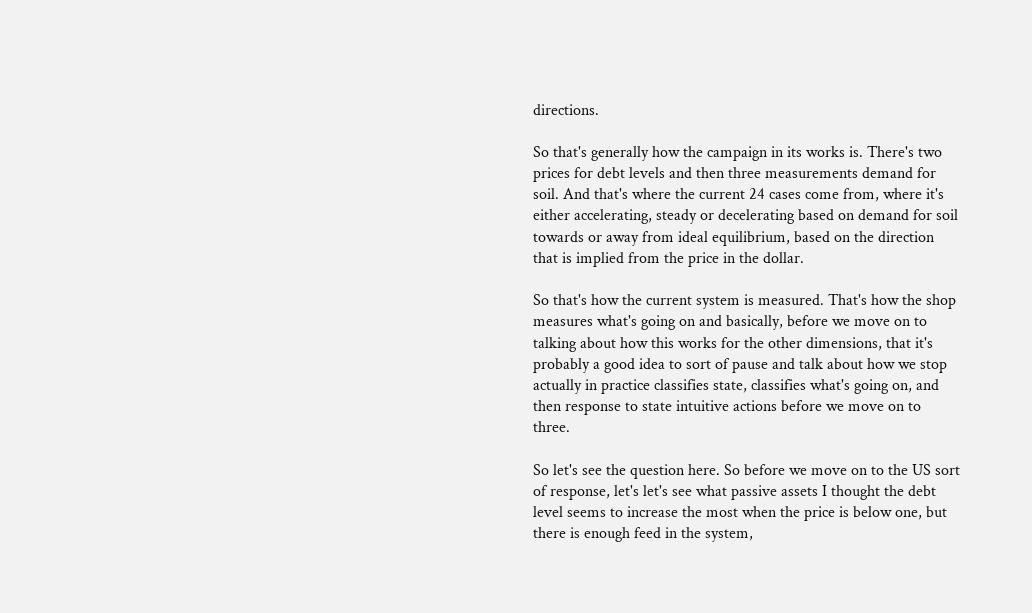directions.

So that's generally how the campaign in its works is. There's two prices for debt levels and then three measurements demand for soil. And that's where the current 24 cases come from, where it's either accelerating, steady or decelerating based on demand for soil towards or away from ideal equilibrium, based on the direction that is implied from the price in the dollar.

So that's how the current system is measured. That's how the shop measures what's going on and basically, before we move on to talking about how this works for the other dimensions, that it's probably a good idea to sort of pause and talk about how we stop actually in practice classifies state, classifies what's going on, and then response to state intuitive actions before we move on to three.

So let's see the question here. So before we move on to the US sort of response, let's let's see what passive assets I thought the debt level seems to increase the most when the price is below one, but there is enough feed in the system,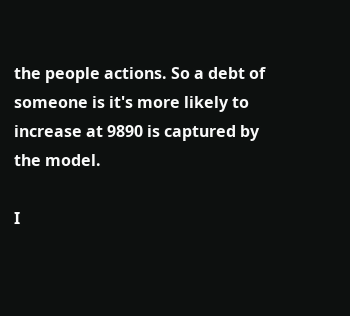the people actions. So a debt of someone is it's more likely to increase at 9890 is captured by the model.

I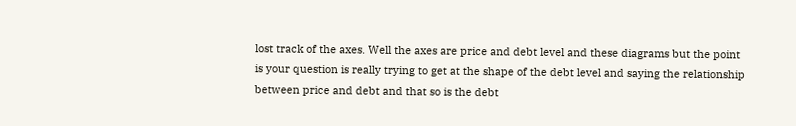lost track of the axes. Well the axes are price and debt level and these diagrams but the point is your question is really trying to get at the shape of the debt level and saying the relationship between price and debt and that so is the debt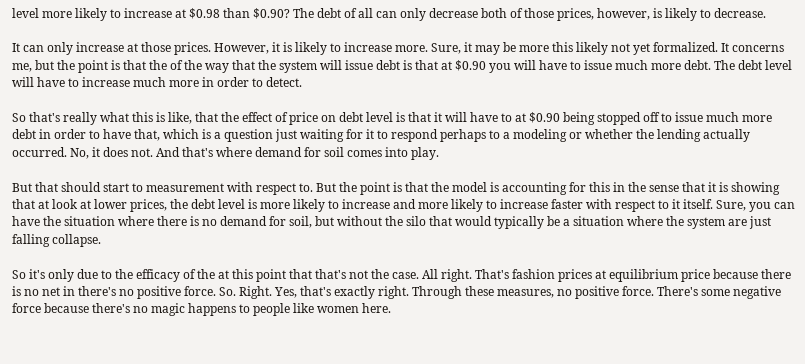level more likely to increase at $0.98 than $0.90? The debt of all can only decrease both of those prices, however, is likely to decrease.

It can only increase at those prices. However, it is likely to increase more. Sure, it may be more this likely not yet formalized. It concerns me, but the point is that the of the way that the system will issue debt is that at $0.90 you will have to issue much more debt. The debt level will have to increase much more in order to detect.

So that's really what this is like, that the effect of price on debt level is that it will have to at $0.90 being stopped off to issue much more debt in order to have that, which is a question just waiting for it to respond perhaps to a modeling or whether the lending actually occurred. No, it does not. And that's where demand for soil comes into play.

But that should start to measurement with respect to. But the point is that the model is accounting for this in the sense that it is showing that at look at lower prices, the debt level is more likely to increase and more likely to increase faster with respect to it itself. Sure, you can have the situation where there is no demand for soil, but without the silo that would typically be a situation where the system are just falling collapse.

So it's only due to the efficacy of the at this point that that's not the case. All right. That's fashion prices at equilibrium price because there is no net in there's no positive force. So. Right. Yes, that's exactly right. Through these measures, no positive force. There's some negative force because there's no magic happens to people like women here.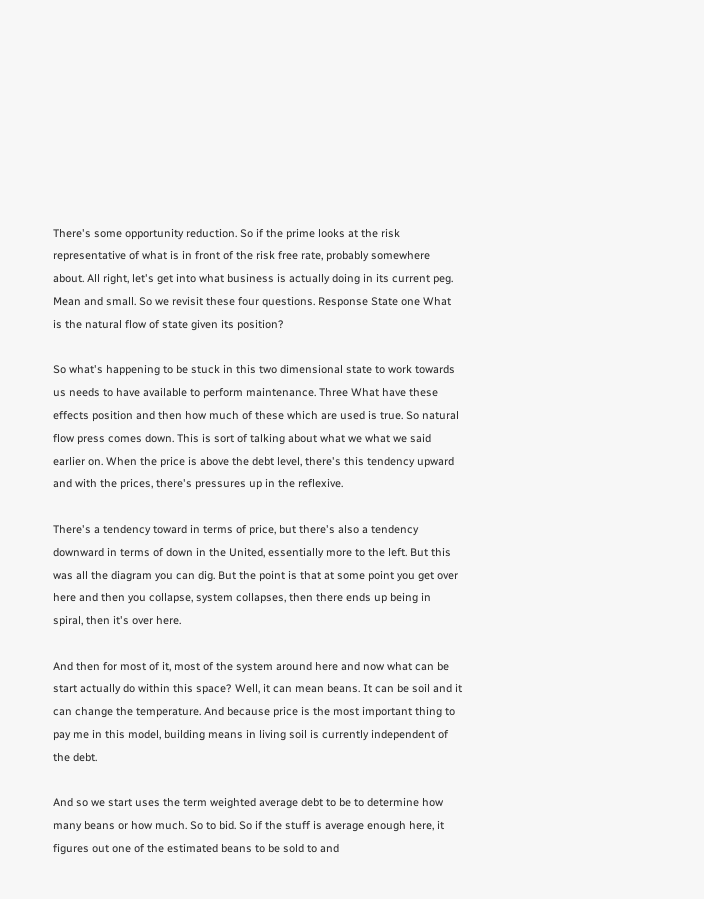There's some opportunity reduction. So if the prime looks at the risk representative of what is in front of the risk free rate, probably somewhere about. All right, let's get into what business is actually doing in its current peg. Mean and small. So we revisit these four questions. Response State one What is the natural flow of state given its position?

So what's happening to be stuck in this two dimensional state to work towards us needs to have available to perform maintenance. Three What have these effects position and then how much of these which are used is true. So natural flow press comes down. This is sort of talking about what we what we said earlier on. When the price is above the debt level, there's this tendency upward and with the prices, there's pressures up in the reflexive.

There's a tendency toward in terms of price, but there's also a tendency downward in terms of down in the United, essentially more to the left. But this was all the diagram you can dig. But the point is that at some point you get over here and then you collapse, system collapses, then there ends up being in spiral, then it's over here.

And then for most of it, most of the system around here and now what can be start actually do within this space? Well, it can mean beans. It can be soil and it can change the temperature. And because price is the most important thing to pay me in this model, building means in living soil is currently independent of the debt.

And so we start uses the term weighted average debt to be to determine how many beans or how much. So to bid. So if the stuff is average enough here, it figures out one of the estimated beans to be sold to and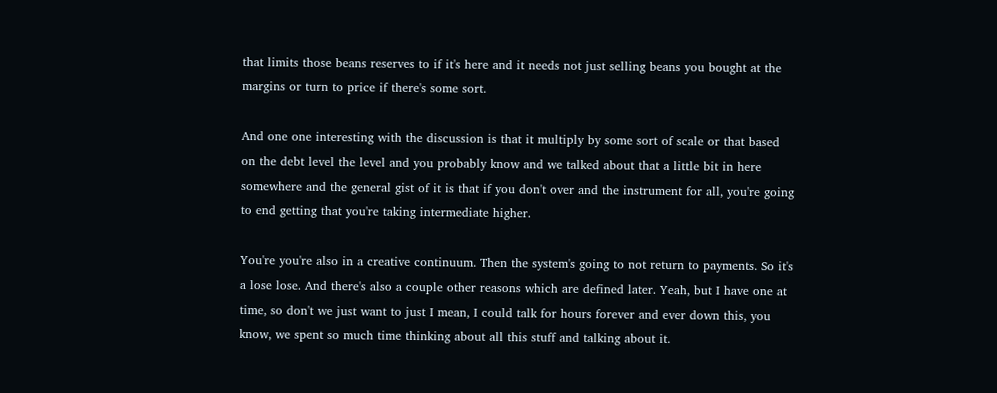that limits those beans reserves to if it's here and it needs not just selling beans you bought at the margins or turn to price if there's some sort.

And one one interesting with the discussion is that it multiply by some sort of scale or that based on the debt level the level and you probably know and we talked about that a little bit in here somewhere and the general gist of it is that if you don't over and the instrument for all, you're going to end getting that you're taking intermediate higher.

You're you're also in a creative continuum. Then the system's going to not return to payments. So it's a lose lose. And there's also a couple other reasons which are defined later. Yeah, but I have one at time, so don't we just want to just I mean, I could talk for hours forever and ever down this, you know, we spent so much time thinking about all this stuff and talking about it.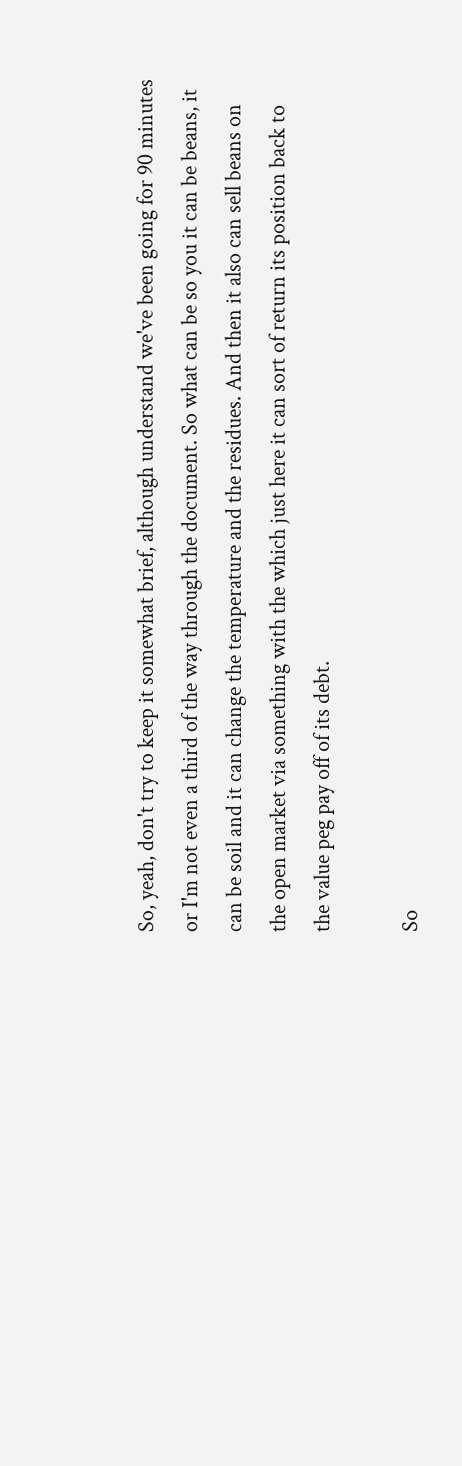So, yeah, don't try to keep it somewhat brief, although understand we've been going for 90 minutes or I'm not even a third of the way through the document. So what can be so you it can be beans, it can be soil and it can change the temperature and the residues. And then it also can sell beans on the open market via something with the which just here it can sort of return its position back to the value peg pay off of its debt.

So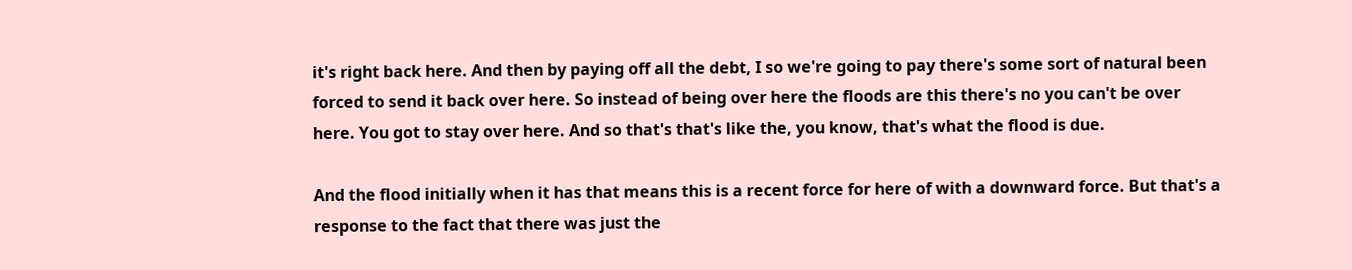it's right back here. And then by paying off all the debt, I so we're going to pay there's some sort of natural been forced to send it back over here. So instead of being over here the floods are this there's no you can't be over here. You got to stay over here. And so that's that's like the, you know, that's what the flood is due.

And the flood initially when it has that means this is a recent force for here of with a downward force. But that's a response to the fact that there was just the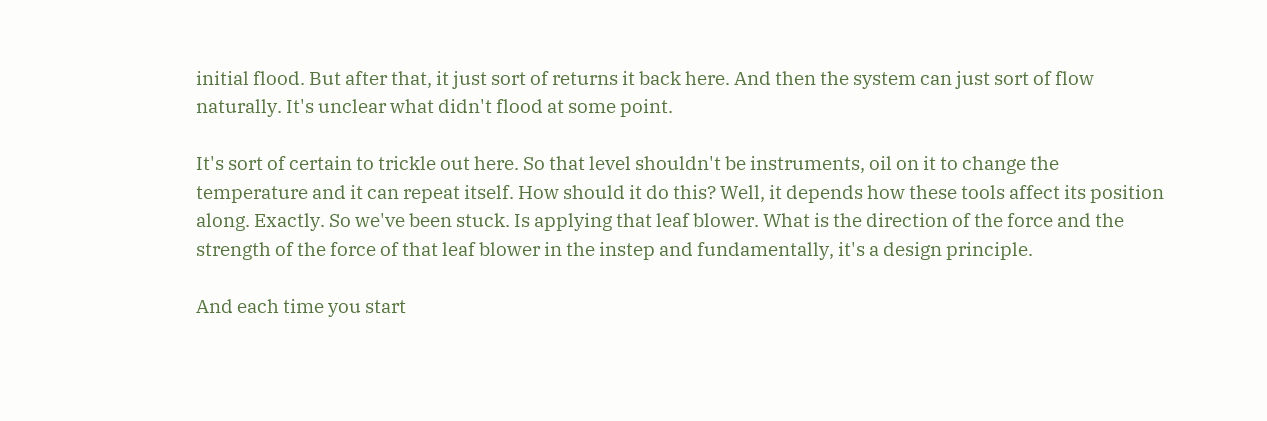initial flood. But after that, it just sort of returns it back here. And then the system can just sort of flow naturally. It's unclear what didn't flood at some point.

It's sort of certain to trickle out here. So that level shouldn't be instruments, oil on it to change the temperature and it can repeat itself. How should it do this? Well, it depends how these tools affect its position along. Exactly. So we've been stuck. Is applying that leaf blower. What is the direction of the force and the strength of the force of that leaf blower in the instep and fundamentally, it's a design principle.

And each time you start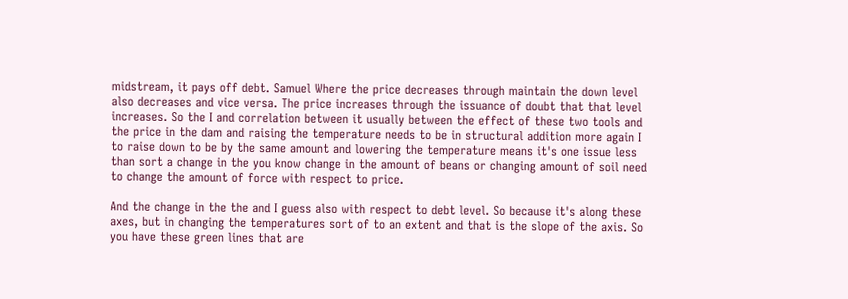midstream, it pays off debt. Samuel Where the price decreases through maintain the down level also decreases and vice versa. The price increases through the issuance of doubt that that level increases. So the I and correlation between it usually between the effect of these two tools and the price in the dam and raising the temperature needs to be in structural addition more again I to raise down to be by the same amount and lowering the temperature means it's one issue less than sort a change in the you know change in the amount of beans or changing amount of soil need to change the amount of force with respect to price.

And the change in the the and I guess also with respect to debt level. So because it's along these axes, but in changing the temperatures sort of to an extent and that is the slope of the axis. So you have these green lines that are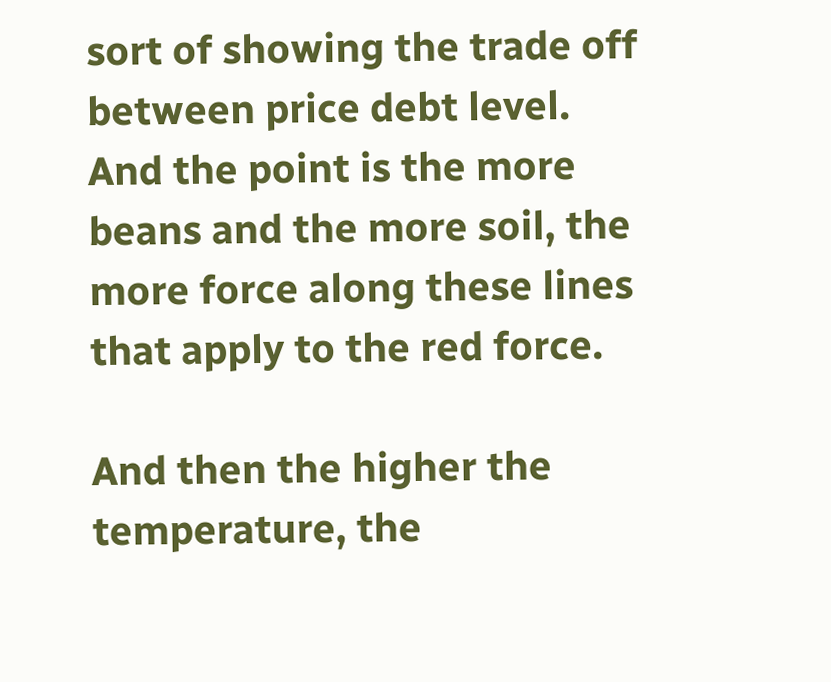sort of showing the trade off between price debt level. And the point is the more beans and the more soil, the more force along these lines that apply to the red force.

And then the higher the temperature, the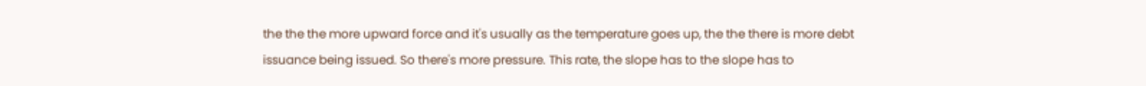the the the more upward force and it's usually as the temperature goes up, the the there is more debt issuance being issued. So there's more pressure. This rate, the slope has to the slope has to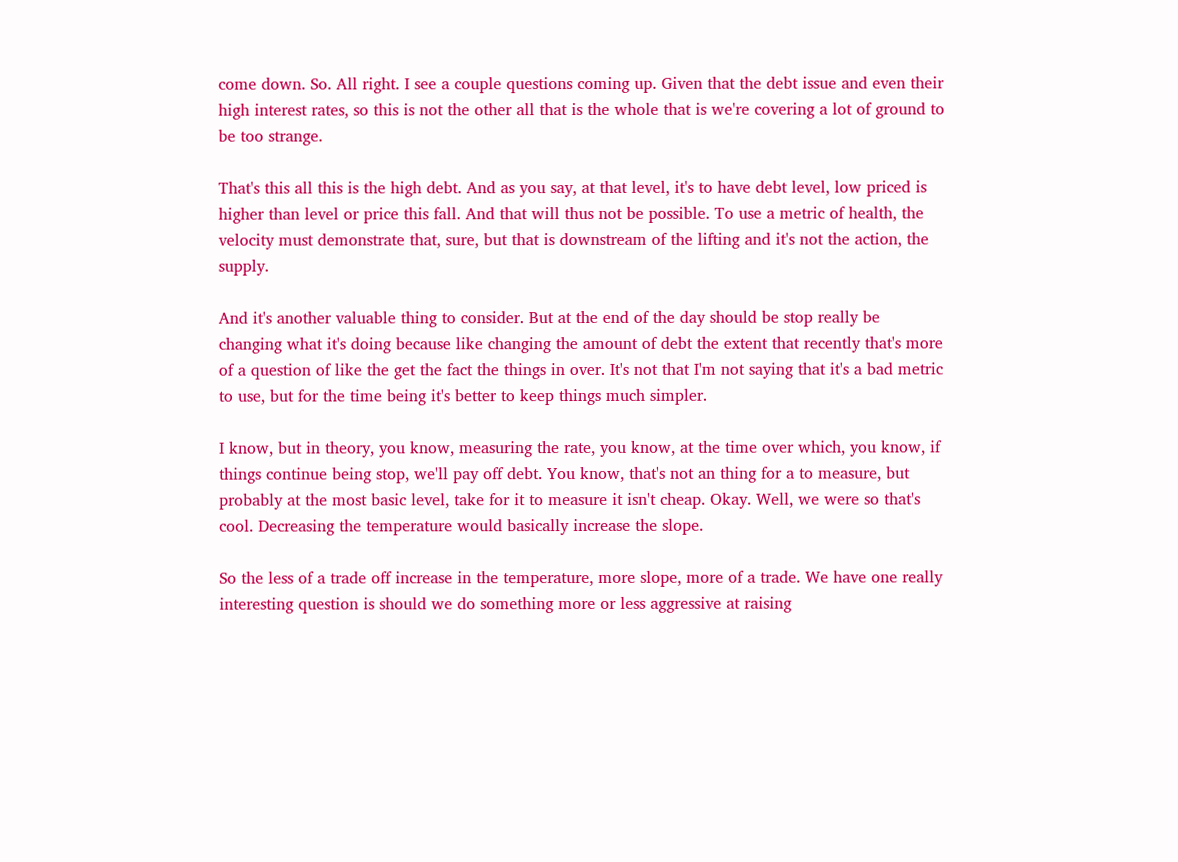come down. So. All right. I see a couple questions coming up. Given that the debt issue and even their high interest rates, so this is not the other all that is the whole that is we're covering a lot of ground to be too strange.

That's this all this is the high debt. And as you say, at that level, it's to have debt level, low priced is higher than level or price this fall. And that will thus not be possible. To use a metric of health, the velocity must demonstrate that, sure, but that is downstream of the lifting and it's not the action, the supply.

And it's another valuable thing to consider. But at the end of the day should be stop really be changing what it's doing because like changing the amount of debt the extent that recently that's more of a question of like the get the fact the things in over. It's not that I'm not saying that it's a bad metric to use, but for the time being it's better to keep things much simpler.

I know, but in theory, you know, measuring the rate, you know, at the time over which, you know, if things continue being stop, we'll pay off debt. You know, that's not an thing for a to measure, but probably at the most basic level, take for it to measure it isn't cheap. Okay. Well, we were so that's cool. Decreasing the temperature would basically increase the slope.

So the less of a trade off increase in the temperature, more slope, more of a trade. We have one really interesting question is should we do something more or less aggressive at raising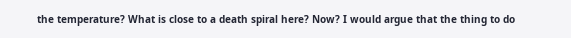the temperature? What is close to a death spiral here? Now? I would argue that the thing to do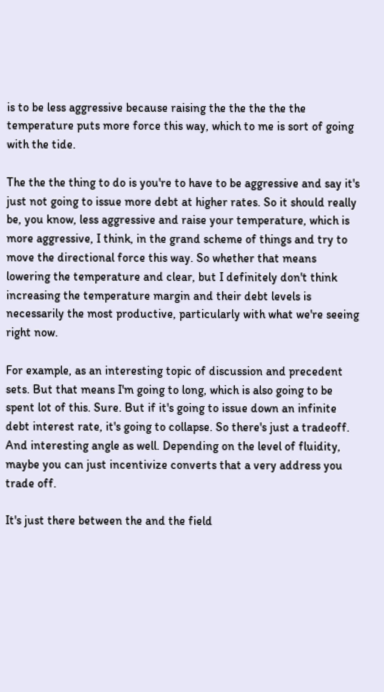is to be less aggressive because raising the the the the the temperature puts more force this way, which to me is sort of going with the tide.

The the the thing to do is you're to have to be aggressive and say it's just not going to issue more debt at higher rates. So it should really be, you know, less aggressive and raise your temperature, which is more aggressive, I think, in the grand scheme of things and try to move the directional force this way. So whether that means lowering the temperature and clear, but I definitely don't think increasing the temperature margin and their debt levels is necessarily the most productive, particularly with what we're seeing right now.

For example, as an interesting topic of discussion and precedent sets. But that means I'm going to long, which is also going to be spent lot of this. Sure. But if it's going to issue down an infinite debt interest rate, it's going to collapse. So there's just a tradeoff. And interesting angle as well. Depending on the level of fluidity, maybe you can just incentivize converts that a very address you trade off.

It's just there between the and the field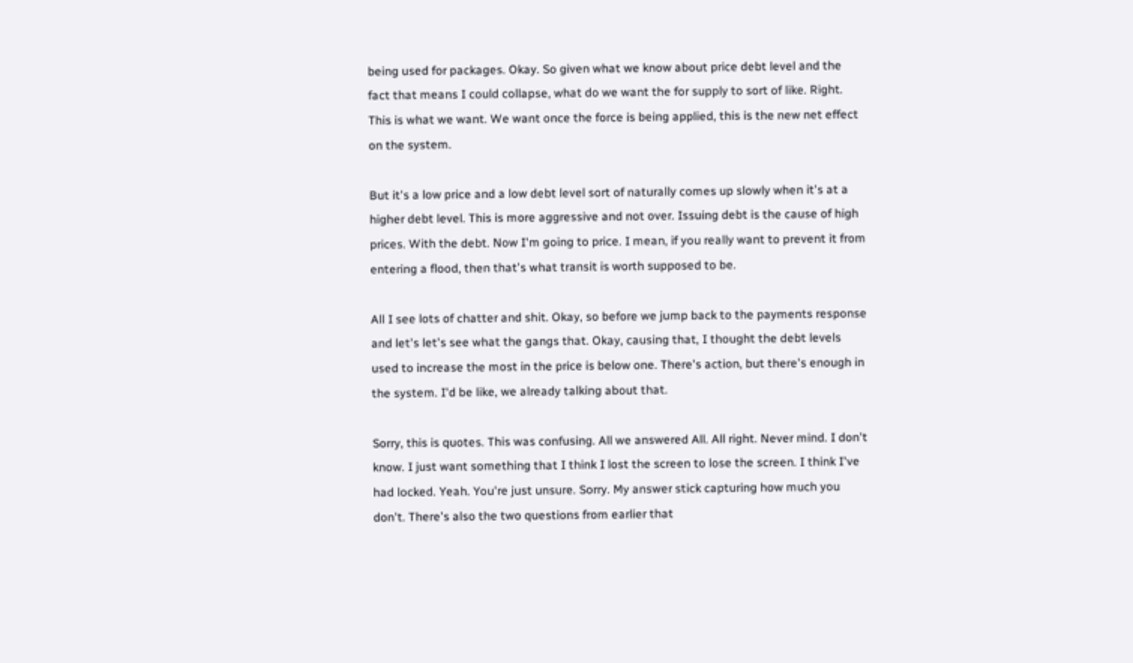being used for packages. Okay. So given what we know about price debt level and the fact that means I could collapse, what do we want the for supply to sort of like. Right. This is what we want. We want once the force is being applied, this is the new net effect on the system.

But it's a low price and a low debt level sort of naturally comes up slowly when it's at a higher debt level. This is more aggressive and not over. Issuing debt is the cause of high prices. With the debt. Now I'm going to price. I mean, if you really want to prevent it from entering a flood, then that's what transit is worth supposed to be.

All I see lots of chatter and shit. Okay, so before we jump back to the payments response and let's let's see what the gangs that. Okay, causing that, I thought the debt levels used to increase the most in the price is below one. There's action, but there's enough in the system. I'd be like, we already talking about that.

Sorry, this is quotes. This was confusing. All we answered All. All right. Never mind. I don't know. I just want something that I think I lost the screen to lose the screen. I think I've had locked. Yeah. You're just unsure. Sorry. My answer stick capturing how much you don't. There's also the two questions from earlier that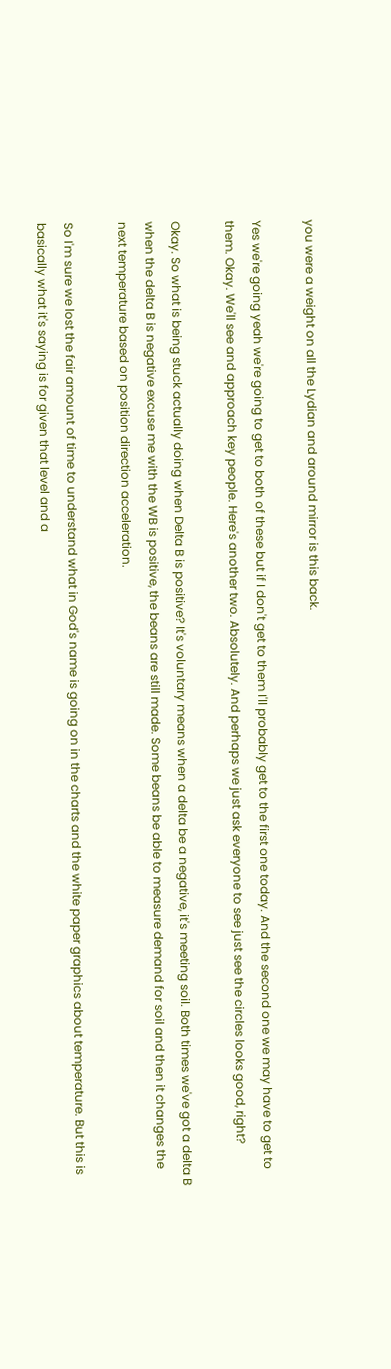you were a weight on all the Lydian and around mirror is this back.

Yes we're going yeah we're going to get to both of these but if I don't get to them I'll probably get to the first one today. And the second one we may have to get to them. Okay. We'll see and approach key people. Here's another two. Absolutely. And perhaps we just ask everyone to see just see the circles looks good, right?

Okay. So what is being stuck actually doing when Delta B is positive? It's voluntary means when a delta be a negative, it's meeting soil. Both times we've got a delta B when the delta B is negative excuse me with the WB is positive, the beans are still made. Some beans be able to measure demand for soil and then it changes the next temperature based on position direction acceleration.

So I'm sure we lost the fair amount of time to understand what in God's name is going on in the charts and the white paper graphics about temperature. But this is basically what it's saying is for given that level and a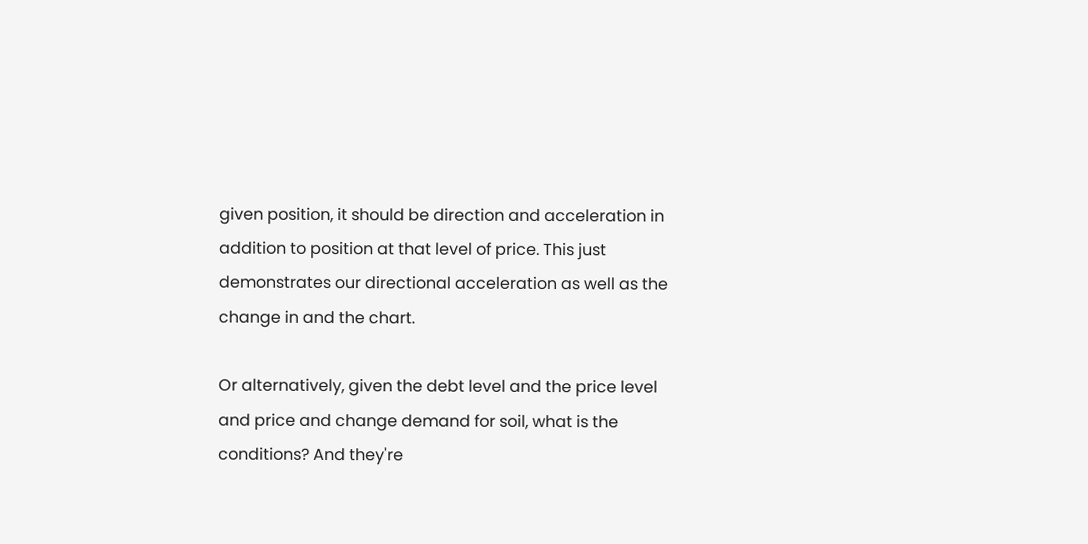given position, it should be direction and acceleration in addition to position at that level of price. This just demonstrates our directional acceleration as well as the change in and the chart.

Or alternatively, given the debt level and the price level and price and change demand for soil, what is the conditions? And they're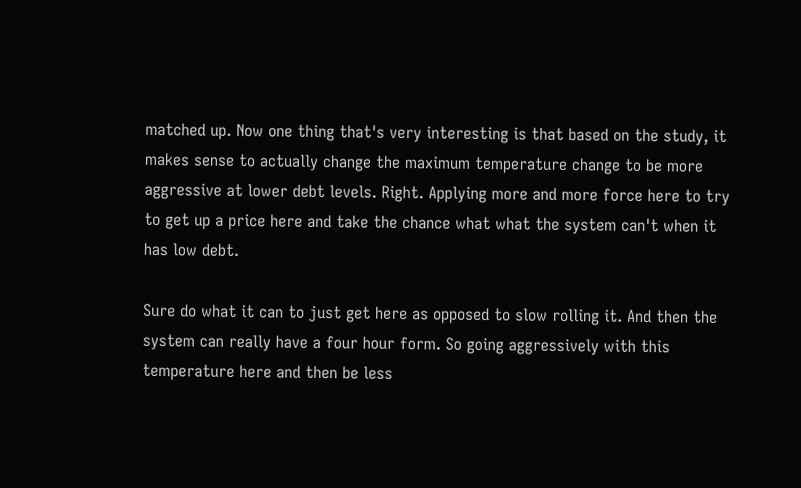matched up. Now one thing that's very interesting is that based on the study, it makes sense to actually change the maximum temperature change to be more aggressive at lower debt levels. Right. Applying more and more force here to try to get up a price here and take the chance what what the system can't when it has low debt.

Sure do what it can to just get here as opposed to slow rolling it. And then the system can really have a four hour form. So going aggressively with this temperature here and then be less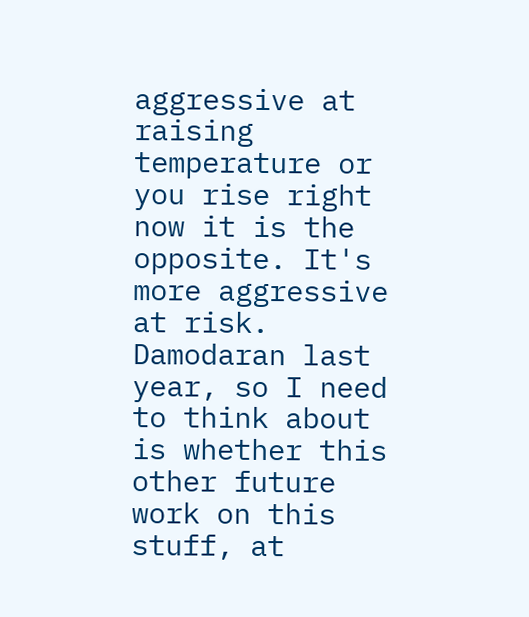aggressive at raising temperature or you rise right now it is the opposite. It's more aggressive at risk. Damodaran last year, so I need to think about is whether this other future work on this stuff, at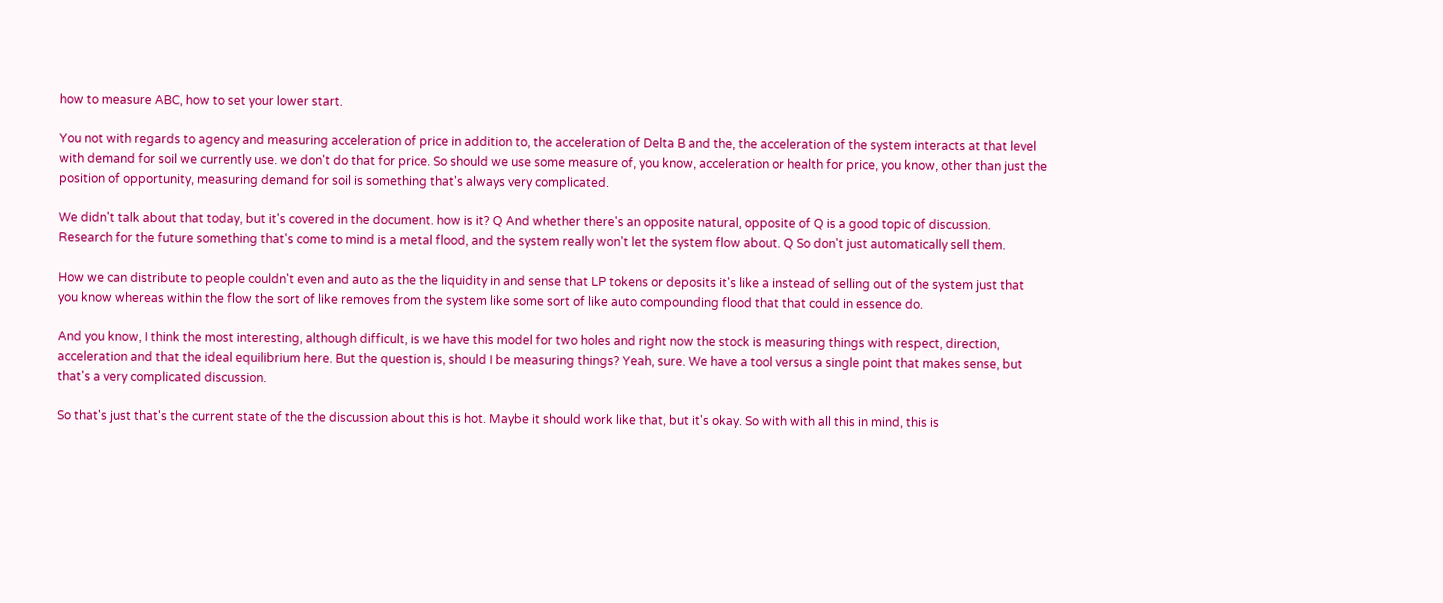how to measure ABC, how to set your lower start.

You not with regards to agency and measuring acceleration of price in addition to, the acceleration of Delta B and the, the acceleration of the system interacts at that level with demand for soil we currently use. we don't do that for price. So should we use some measure of, you know, acceleration or health for price, you know, other than just the position of opportunity, measuring demand for soil is something that's always very complicated.

We didn't talk about that today, but it's covered in the document. how is it? Q And whether there's an opposite natural, opposite of Q is a good topic of discussion. Research for the future something that's come to mind is a metal flood, and the system really won't let the system flow about. Q So don't just automatically sell them.

How we can distribute to people couldn't even and auto as the the liquidity in and sense that LP tokens or deposits it's like a instead of selling out of the system just that you know whereas within the flow the sort of like removes from the system like some sort of like auto compounding flood that that could in essence do.

And you know, I think the most interesting, although difficult, is we have this model for two holes and right now the stock is measuring things with respect, direction, acceleration and that the ideal equilibrium here. But the question is, should I be measuring things? Yeah, sure. We have a tool versus a single point that makes sense, but that's a very complicated discussion.

So that's just that's the current state of the the discussion about this is hot. Maybe it should work like that, but it's okay. So with with all this in mind, this is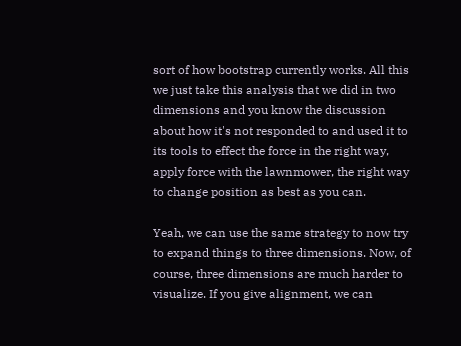sort of how bootstrap currently works. All this we just take this analysis that we did in two dimensions and you know the discussion about how it's not responded to and used it to its tools to effect the force in the right way, apply force with the lawnmower, the right way to change position as best as you can.

Yeah, we can use the same strategy to now try to expand things to three dimensions. Now, of course, three dimensions are much harder to visualize. If you give alignment, we can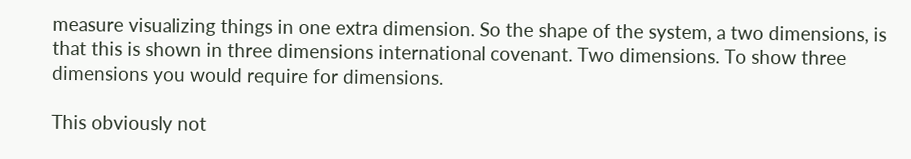measure visualizing things in one extra dimension. So the shape of the system, a two dimensions, is that this is shown in three dimensions international covenant. Two dimensions. To show three dimensions you would require for dimensions.

This obviously not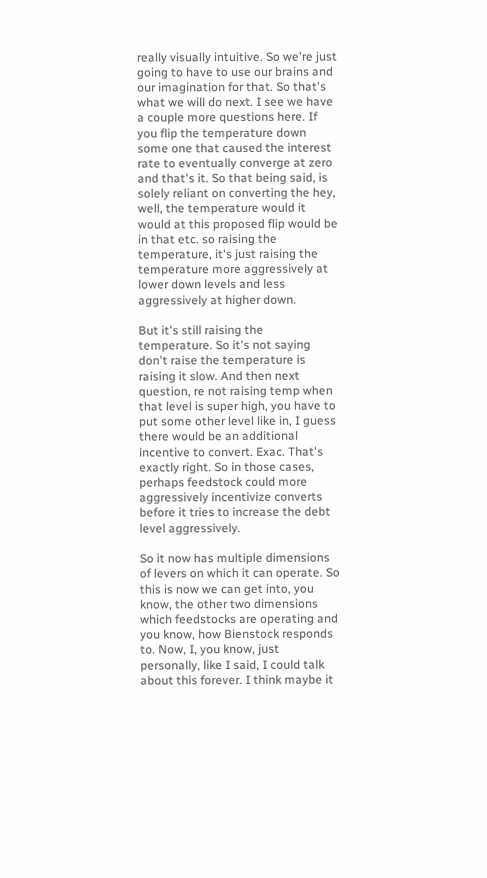really visually intuitive. So we're just going to have to use our brains and our imagination for that. So that's what we will do next. I see we have a couple more questions here. If you flip the temperature down some one that caused the interest rate to eventually converge at zero and that's it. So that being said, is solely reliant on converting the hey, well, the temperature would it would at this proposed flip would be in that etc. so raising the temperature, it's just raising the temperature more aggressively at lower down levels and less aggressively at higher down.

But it's still raising the temperature. So it's not saying don't raise the temperature is raising it slow. And then next question, re not raising temp when that level is super high, you have to put some other level like in, I guess there would be an additional incentive to convert. Exac. That's exactly right. So in those cases, perhaps feedstock could more aggressively incentivize converts before it tries to increase the debt level aggressively.

So it now has multiple dimensions of levers on which it can operate. So this is now we can get into, you know, the other two dimensions which feedstocks are operating and you know, how Bienstock responds to. Now, I, you know, just personally, like I said, I could talk about this forever. I think maybe it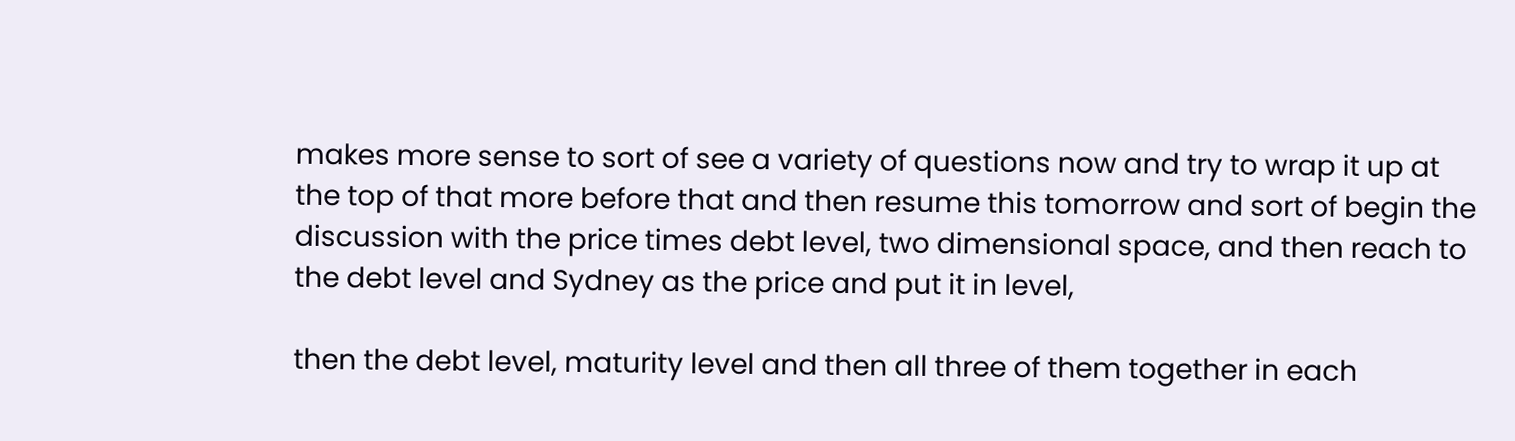makes more sense to sort of see a variety of questions now and try to wrap it up at the top of that more before that and then resume this tomorrow and sort of begin the discussion with the price times debt level, two dimensional space, and then reach to the debt level and Sydney as the price and put it in level,

then the debt level, maturity level and then all three of them together in each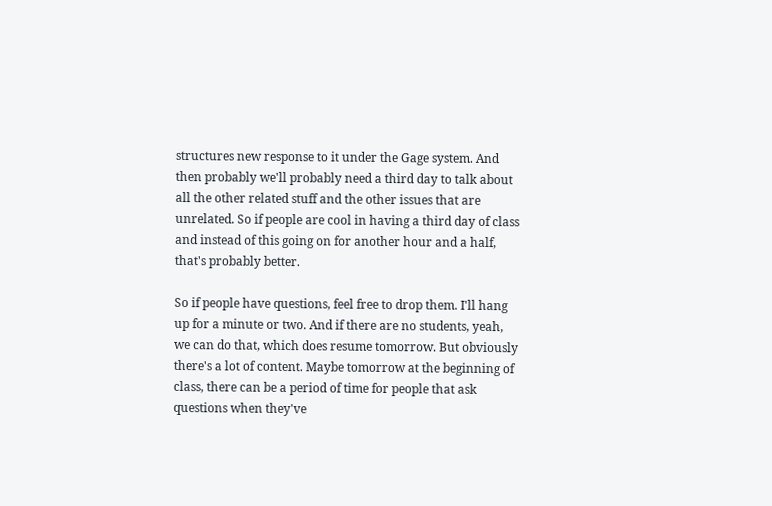structures new response to it under the Gage system. And then probably we'll probably need a third day to talk about all the other related stuff and the other issues that are unrelated. So if people are cool in having a third day of class and instead of this going on for another hour and a half, that's probably better.

So if people have questions, feel free to drop them. I'll hang up for a minute or two. And if there are no students, yeah, we can do that, which does resume tomorrow. But obviously there's a lot of content. Maybe tomorrow at the beginning of class, there can be a period of time for people that ask questions when they've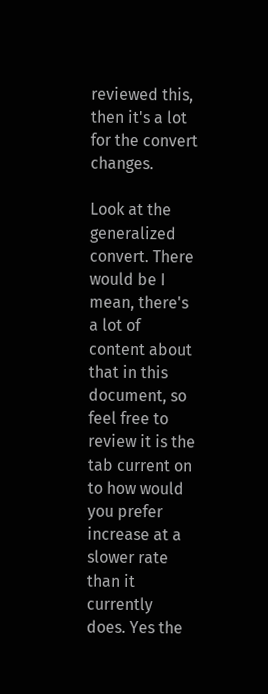reviewed this, then it's a lot for the convert changes.

Look at the generalized convert. There would be I mean, there's a lot of content about that in this document, so feel free to review it is the tab current on to how would you prefer increase at a slower rate than it currently does. Yes the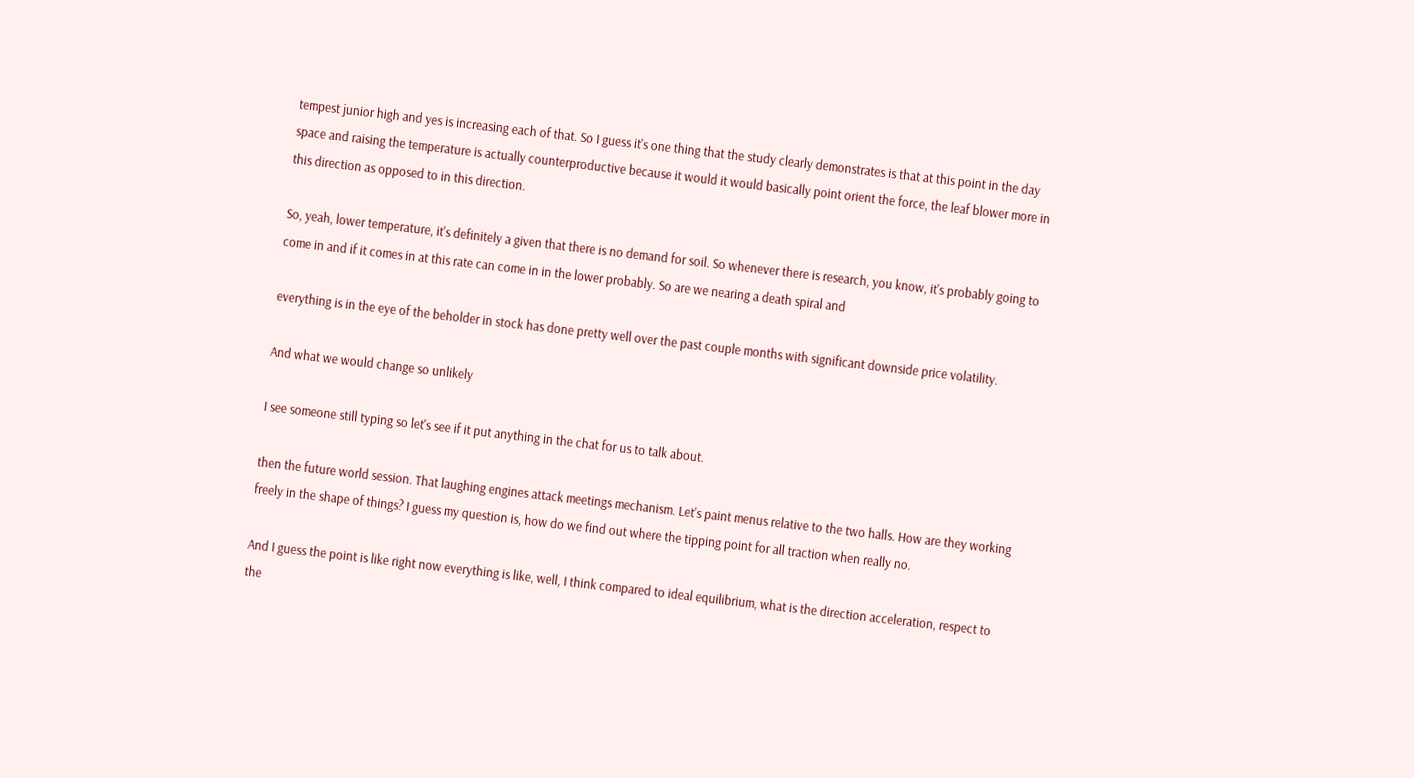tempest junior high and yes is increasing each of that. So I guess it's one thing that the study clearly demonstrates is that at this point in the day space and raising the temperature is actually counterproductive because it would it would basically point orient the force, the leaf blower more in this direction as opposed to in this direction.

So, yeah, lower temperature, it's definitely a given that there is no demand for soil. So whenever there is research, you know, it's probably going to come in and if it comes in at this rate can come in in the lower probably. So are we nearing a death spiral and

everything is in the eye of the beholder in stock has done pretty well over the past couple months with significant downside price volatility.

And what we would change so unlikely

I see someone still typing so let's see if it put anything in the chat for us to talk about.

then the future world session. That laughing engines attack meetings mechanism. Let's paint menus relative to the two halls. How are they working freely in the shape of things? I guess my question is, how do we find out where the tipping point for all traction when really no.

And I guess the point is like right now everything is like, well, I think compared to ideal equilibrium, what is the direction acceleration, respect to the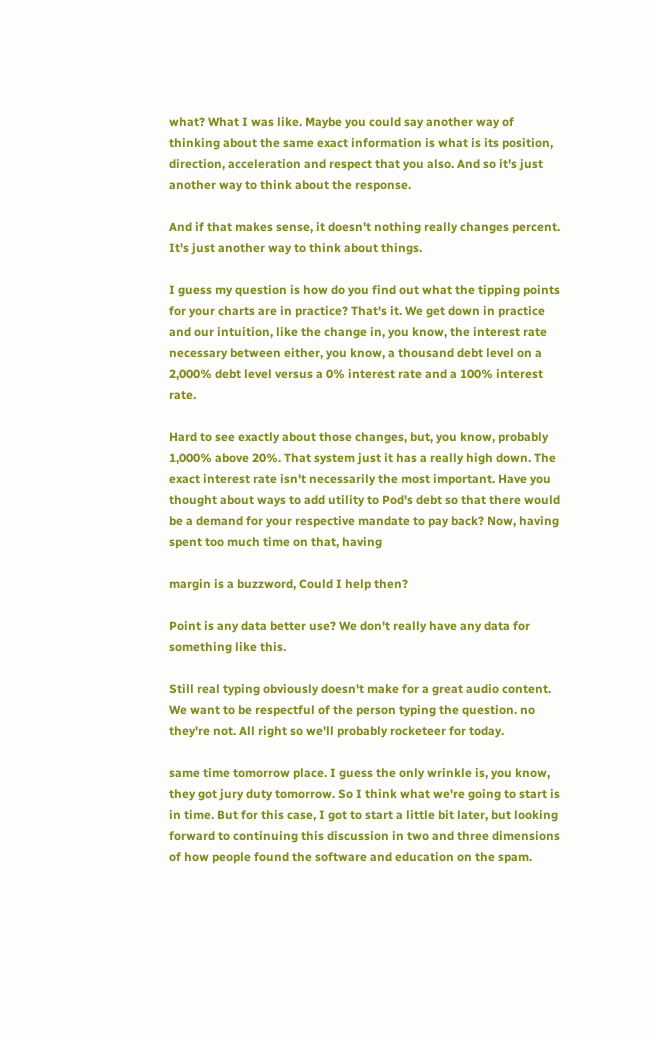what? What I was like. Maybe you could say another way of thinking about the same exact information is what is its position, direction, acceleration and respect that you also. And so it's just another way to think about the response.

And if that makes sense, it doesn't nothing really changes percent. It's just another way to think about things.

I guess my question is how do you find out what the tipping points for your charts are in practice? That's it. We get down in practice and our intuition, like the change in, you know, the interest rate necessary between either, you know, a thousand debt level on a 2,000% debt level versus a 0% interest rate and a 100% interest rate.

Hard to see exactly about those changes, but, you know, probably 1,000% above 20%. That system just it has a really high down. The exact interest rate isn't necessarily the most important. Have you thought about ways to add utility to Pod's debt so that there would be a demand for your respective mandate to pay back? Now, having spent too much time on that, having

margin is a buzzword, Could I help then?

Point is any data better use? We don't really have any data for something like this.

Still real typing obviously doesn't make for a great audio content. We want to be respectful of the person typing the question. no they're not. All right so we'll probably rocketeer for today.

same time tomorrow place. I guess the only wrinkle is, you know, they got jury duty tomorrow. So I think what we're going to start is in time. But for this case, I got to start a little bit later, but looking forward to continuing this discussion in two and three dimensions of how people found the software and education on the spam.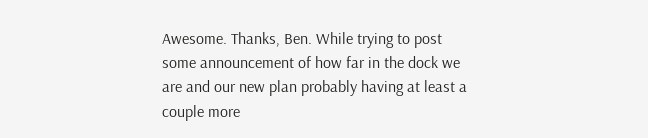Awesome. Thanks, Ben. While trying to post some announcement of how far in the dock we are and our new plan probably having at least a couple more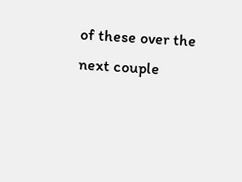of these over the next couple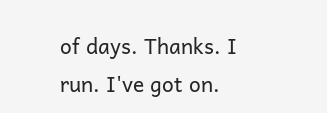of days. Thanks. I run. I've got on.